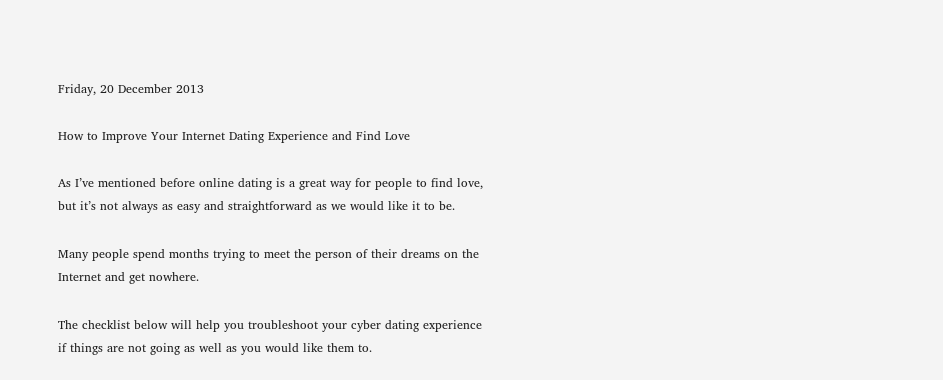Friday, 20 December 2013

How to Improve Your Internet Dating Experience and Find Love

As I’ve mentioned before online dating is a great way for people to find love, but it’s not always as easy and straightforward as we would like it to be.

Many people spend months trying to meet the person of their dreams on the Internet and get nowhere.

The checklist below will help you troubleshoot your cyber dating experience if things are not going as well as you would like them to.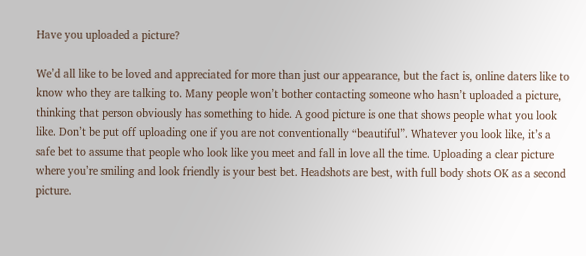Have you uploaded a picture?

We’d all like to be loved and appreciated for more than just our appearance, but the fact is, online daters like to know who they are talking to. Many people won’t bother contacting someone who hasn’t uploaded a picture, thinking that person obviously has something to hide. A good picture is one that shows people what you look like. Don’t be put off uploading one if you are not conventionally “beautiful”. Whatever you look like, it’s a safe bet to assume that people who look like you meet and fall in love all the time. Uploading a clear picture where you’re smiling and look friendly is your best bet. Headshots are best, with full body shots OK as a second picture.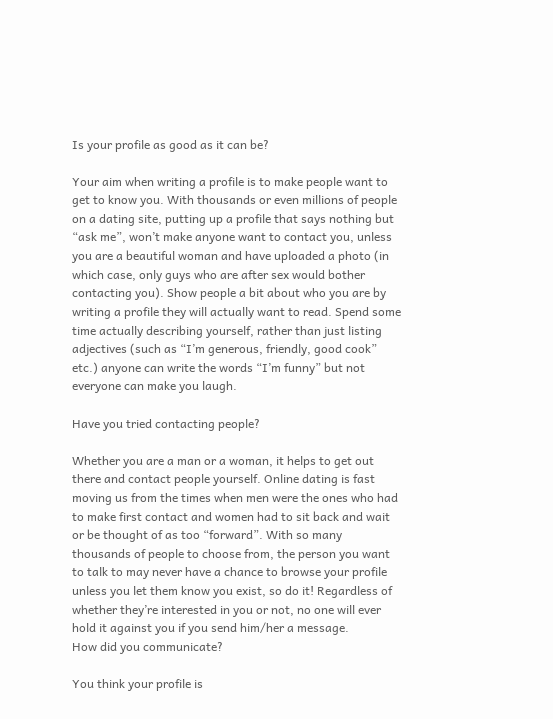Is your profile as good as it can be?

Your aim when writing a profile is to make people want to get to know you. With thousands or even millions of people on a dating site, putting up a profile that says nothing but “ask me”, won’t make anyone want to contact you, unless you are a beautiful woman and have uploaded a photo (in which case, only guys who are after sex would bother contacting you). Show people a bit about who you are by writing a profile they will actually want to read. Spend some time actually describing yourself, rather than just listing adjectives (such as “I’m generous, friendly, good cook” etc.) anyone can write the words “I’m funny” but not everyone can make you laugh.

Have you tried contacting people?

Whether you are a man or a woman, it helps to get out there and contact people yourself. Online dating is fast moving us from the times when men were the ones who had to make first contact and women had to sit back and wait or be thought of as too “forward”. With so many thousands of people to choose from, the person you want to talk to may never have a chance to browse your profile unless you let them know you exist, so do it! Regardless of whether they’re interested in you or not, no one will ever hold it against you if you send him/her a message.
How did you communicate?

You think your profile is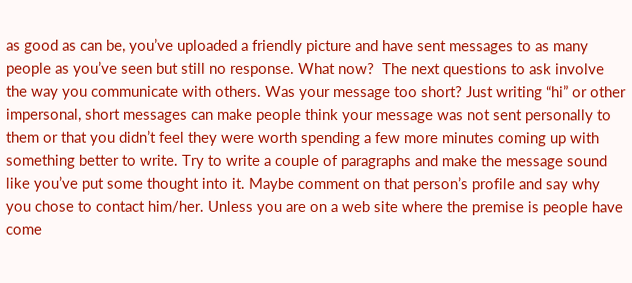as good as can be, you’ve uploaded a friendly picture and have sent messages to as many people as you’ve seen but still no response. What now?  The next questions to ask involve the way you communicate with others. Was your message too short? Just writing “hi” or other impersonal, short messages can make people think your message was not sent personally to them or that you didn’t feel they were worth spending a few more minutes coming up with something better to write. Try to write a couple of paragraphs and make the message sound like you’ve put some thought into it. Maybe comment on that person’s profile and say why you chose to contact him/her. Unless you are on a web site where the premise is people have come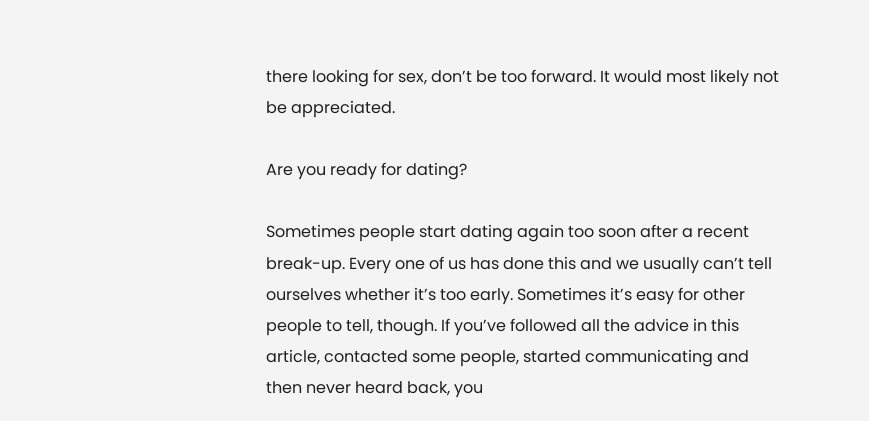there looking for sex, don’t be too forward. It would most likely not be appreciated.

Are you ready for dating?

Sometimes people start dating again too soon after a recent break-up. Every one of us has done this and we usually can’t tell ourselves whether it’s too early. Sometimes it’s easy for other people to tell, though. If you’ve followed all the advice in this article, contacted some people, started communicating and then never heard back, you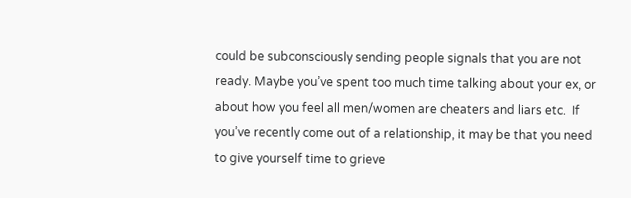could be subconsciously sending people signals that you are not ready. Maybe you’ve spent too much time talking about your ex, or about how you feel all men/women are cheaters and liars etc.  If you’ve recently come out of a relationship, it may be that you need to give yourself time to grieve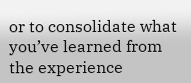or to consolidate what you’ve learned from the experience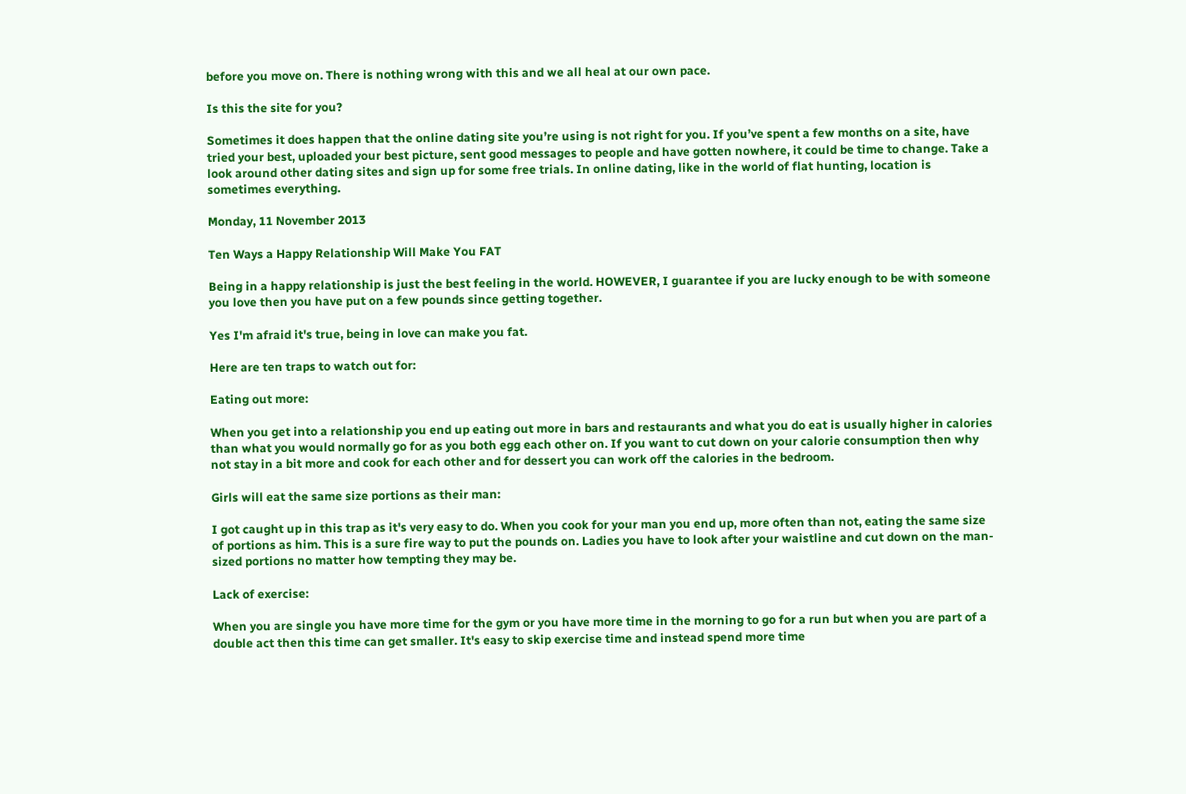before you move on. There is nothing wrong with this and we all heal at our own pace.

Is this the site for you?

Sometimes it does happen that the online dating site you’re using is not right for you. If you’ve spent a few months on a site, have tried your best, uploaded your best picture, sent good messages to people and have gotten nowhere, it could be time to change. Take a look around other dating sites and sign up for some free trials. In online dating, like in the world of flat hunting, location is sometimes everything.

Monday, 11 November 2013

Ten Ways a Happy Relationship Will Make You FAT

Being in a happy relationship is just the best feeling in the world. HOWEVER, I guarantee if you are lucky enough to be with someone you love then you have put on a few pounds since getting together.

Yes I'm afraid it's true, being in love can make you fat.

Here are ten traps to watch out for:

Eating out more:

When you get into a relationship you end up eating out more in bars and restaurants and what you do eat is usually higher in calories than what you would normally go for as you both egg each other on. If you want to cut down on your calorie consumption then why not stay in a bit more and cook for each other and for dessert you can work off the calories in the bedroom.

Girls will eat the same size portions as their man:

I got caught up in this trap as it's very easy to do. When you cook for your man you end up, more often than not, eating the same size of portions as him. This is a sure fire way to put the pounds on. Ladies you have to look after your waistline and cut down on the man-sized portions no matter how tempting they may be.

Lack of exercise:

When you are single you have more time for the gym or you have more time in the morning to go for a run but when you are part of a double act then this time can get smaller. It's easy to skip exercise time and instead spend more time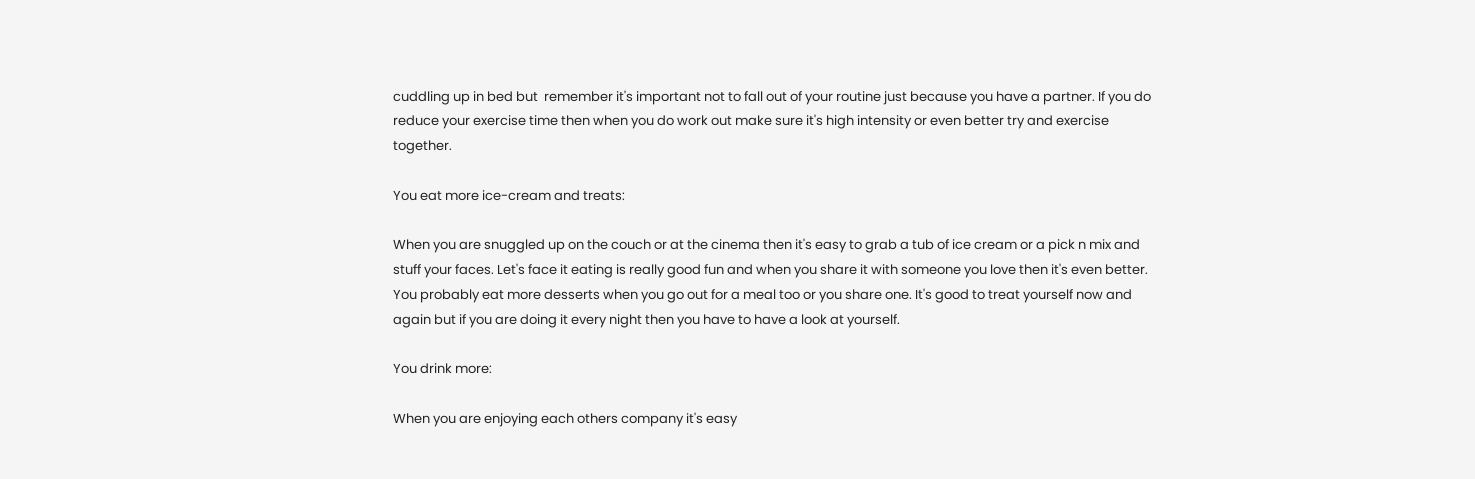cuddling up in bed but  remember it's important not to fall out of your routine just because you have a partner. If you do reduce your exercise time then when you do work out make sure it's high intensity or even better try and exercise together.

You eat more ice-cream and treats:

When you are snuggled up on the couch or at the cinema then it's easy to grab a tub of ice cream or a pick n mix and stuff your faces. Let's face it eating is really good fun and when you share it with someone you love then it's even better. You probably eat more desserts when you go out for a meal too or you share one. It's good to treat yourself now and again but if you are doing it every night then you have to have a look at yourself.

You drink more:

When you are enjoying each others company it's easy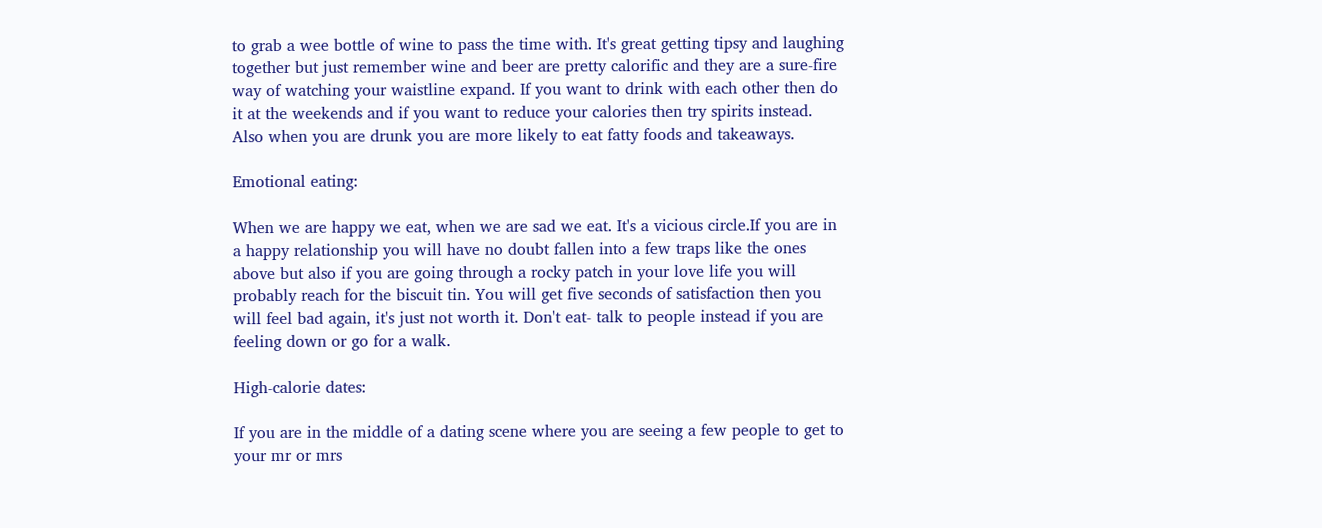to grab a wee bottle of wine to pass the time with. It's great getting tipsy and laughing together but just remember wine and beer are pretty calorific and they are a sure-fire way of watching your waistline expand. If you want to drink with each other then do it at the weekends and if you want to reduce your calories then try spirits instead. Also when you are drunk you are more likely to eat fatty foods and takeaways.

Emotional eating:

When we are happy we eat, when we are sad we eat. It's a vicious circle.If you are in a happy relationship you will have no doubt fallen into a few traps like the ones above but also if you are going through a rocky patch in your love life you will probably reach for the biscuit tin. You will get five seconds of satisfaction then you will feel bad again, it's just not worth it. Don't eat- talk to people instead if you are feeling down or go for a walk.

High-calorie dates:

If you are in the middle of a dating scene where you are seeing a few people to get to your mr or mrs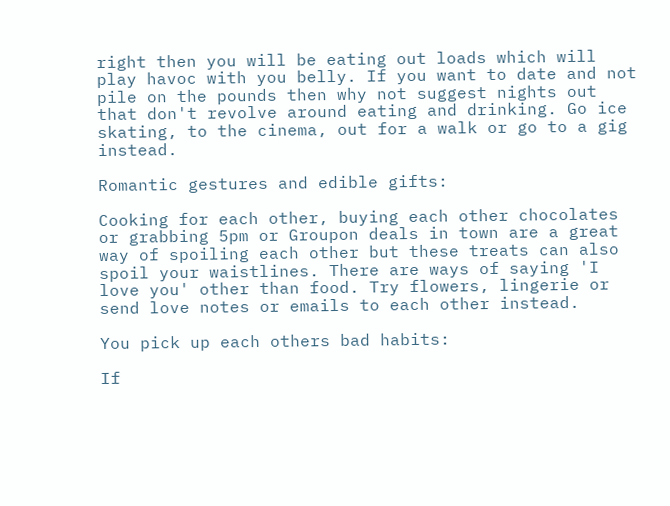right then you will be eating out loads which will play havoc with you belly. If you want to date and not pile on the pounds then why not suggest nights out that don't revolve around eating and drinking. Go ice skating, to the cinema, out for a walk or go to a gig instead.

Romantic gestures and edible gifts:

Cooking for each other, buying each other chocolates or grabbing 5pm or Groupon deals in town are a great way of spoiling each other but these treats can also spoil your waistlines. There are ways of saying 'I love you' other than food. Try flowers, lingerie or send love notes or emails to each other instead.

You pick up each others bad habits:

If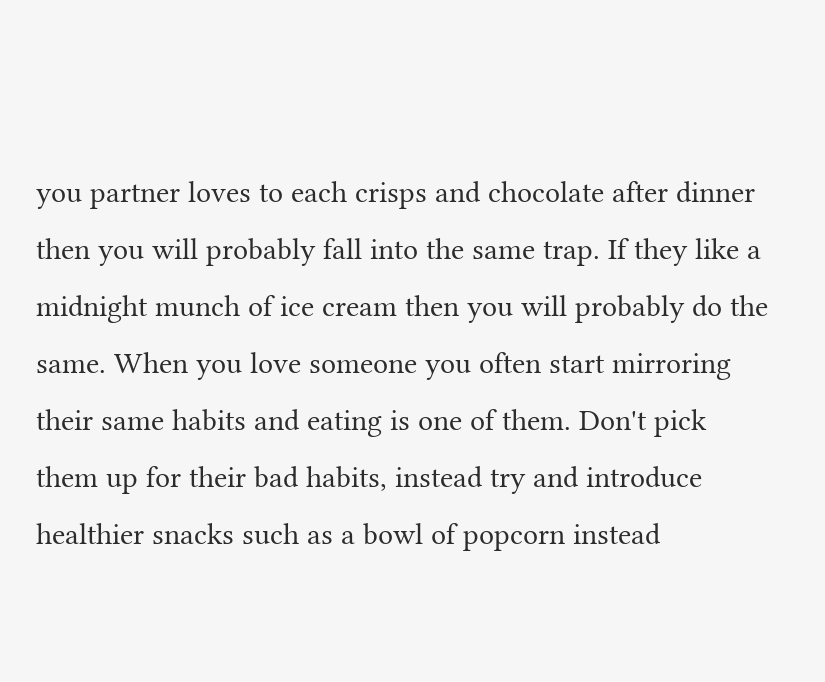you partner loves to each crisps and chocolate after dinner then you will probably fall into the same trap. If they like a midnight munch of ice cream then you will probably do the same. When you love someone you often start mirroring their same habits and eating is one of them. Don't pick them up for their bad habits, instead try and introduce healthier snacks such as a bowl of popcorn instead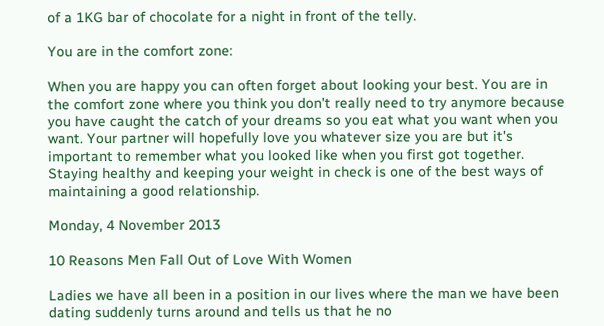of a 1KG bar of chocolate for a night in front of the telly.

You are in the comfort zone:

When you are happy you can often forget about looking your best. You are in the comfort zone where you think you don't really need to try anymore because you have caught the catch of your dreams so you eat what you want when you want. Your partner will hopefully love you whatever size you are but it's important to remember what you looked like when you first got together. Staying healthy and keeping your weight in check is one of the best ways of maintaining a good relationship.

Monday, 4 November 2013

10 Reasons Men Fall Out of Love With Women

Ladies we have all been in a position in our lives where the man we have been dating suddenly turns around and tells us that he no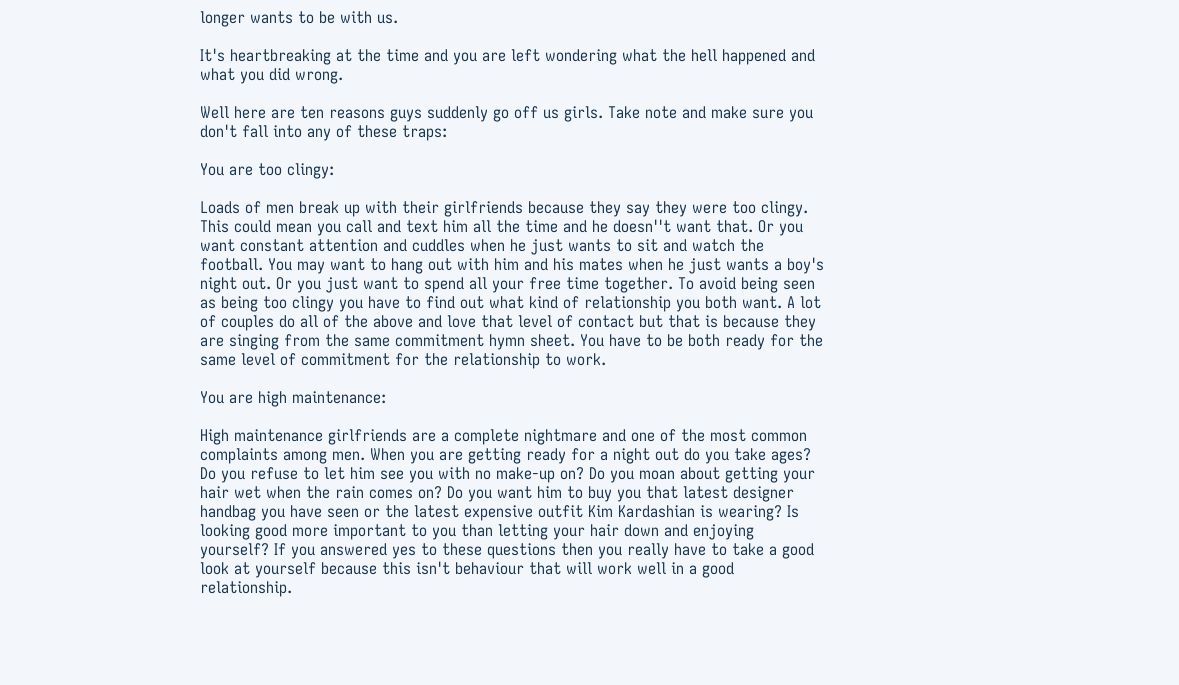longer wants to be with us.

It's heartbreaking at the time and you are left wondering what the hell happened and what you did wrong.

Well here are ten reasons guys suddenly go off us girls. Take note and make sure you don't fall into any of these traps:

You are too clingy:

Loads of men break up with their girlfriends because they say they were too clingy. This could mean you call and text him all the time and he doesn''t want that. Or you want constant attention and cuddles when he just wants to sit and watch the football. You may want to hang out with him and his mates when he just wants a boy's night out. Or you just want to spend all your free time together. To avoid being seen as being too clingy you have to find out what kind of relationship you both want. A lot of couples do all of the above and love that level of contact but that is because they are singing from the same commitment hymn sheet. You have to be both ready for the same level of commitment for the relationship to work.

You are high maintenance:

High maintenance girlfriends are a complete nightmare and one of the most common complaints among men. When you are getting ready for a night out do you take ages? Do you refuse to let him see you with no make-up on? Do you moan about getting your hair wet when the rain comes on? Do you want him to buy you that latest designer handbag you have seen or the latest expensive outfit Kim Kardashian is wearing? Is looking good more important to you than letting your hair down and enjoying yourself? If you answered yes to these questions then you really have to take a good look at yourself because this isn't behaviour that will work well in a good relationship.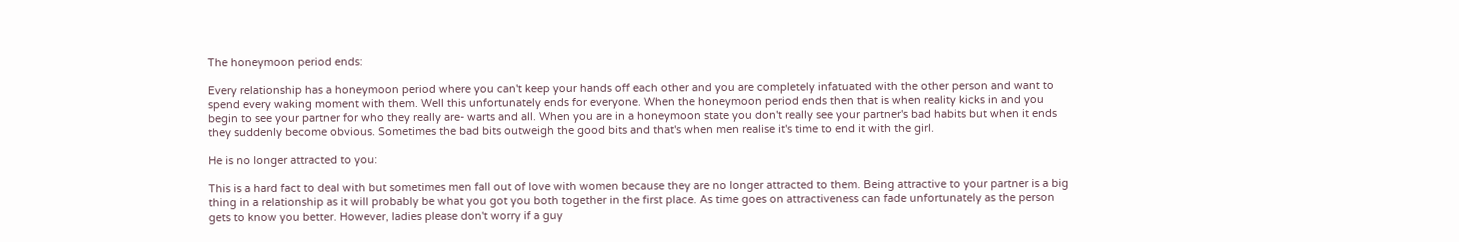The honeymoon period ends:

Every relationship has a honeymoon period where you can't keep your hands off each other and you are completely infatuated with the other person and want to spend every waking moment with them. Well this unfortunately ends for everyone. When the honeymoon period ends then that is when reality kicks in and you begin to see your partner for who they really are- warts and all. When you are in a honeymoon state you don't really see your partner's bad habits but when it ends they suddenly become obvious. Sometimes the bad bits outweigh the good bits and that's when men realise it's time to end it with the girl.

He is no longer attracted to you:

This is a hard fact to deal with but sometimes men fall out of love with women because they are no longer attracted to them. Being attractive to your partner is a big thing in a relationship as it will probably be what you got you both together in the first place. As time goes on attractiveness can fade unfortunately as the person gets to know you better. However, ladies please don't worry if a guy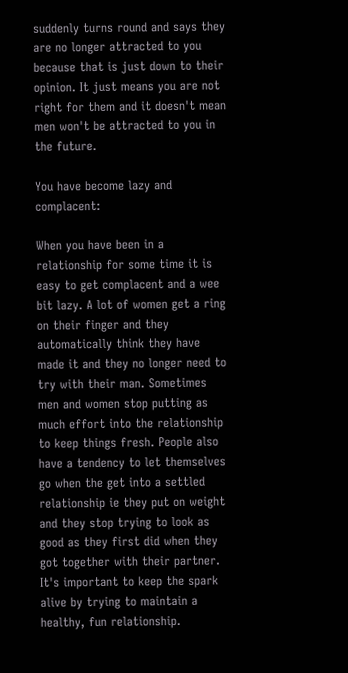suddenly turns round and says they are no longer attracted to you because that is just down to their opinion. It just means you are not right for them and it doesn't mean men won't be attracted to you in the future.

You have become lazy and complacent:

When you have been in a relationship for some time it is easy to get complacent and a wee bit lazy. A lot of women get a ring on their finger and they automatically think they have made it and they no longer need to try with their man. Sometimes men and women stop putting as much effort into the relationship to keep things fresh. People also have a tendency to let themselves go when the get into a settled relationship ie they put on weight and they stop trying to look as good as they first did when they got together with their partner. It's important to keep the spark alive by trying to maintain a healthy, fun relationship.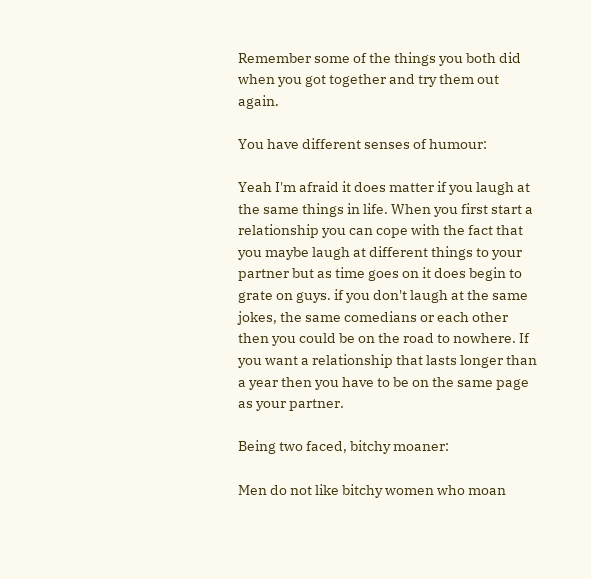Remember some of the things you both did when you got together and try them out again.

You have different senses of humour:

Yeah I'm afraid it does matter if you laugh at the same things in life. When you first start a relationship you can cope with the fact that you maybe laugh at different things to your partner but as time goes on it does begin to grate on guys. if you don't laugh at the same jokes, the same comedians or each other then you could be on the road to nowhere. If you want a relationship that lasts longer than a year then you have to be on the same page as your partner.

Being two faced, bitchy moaner:

Men do not like bitchy women who moan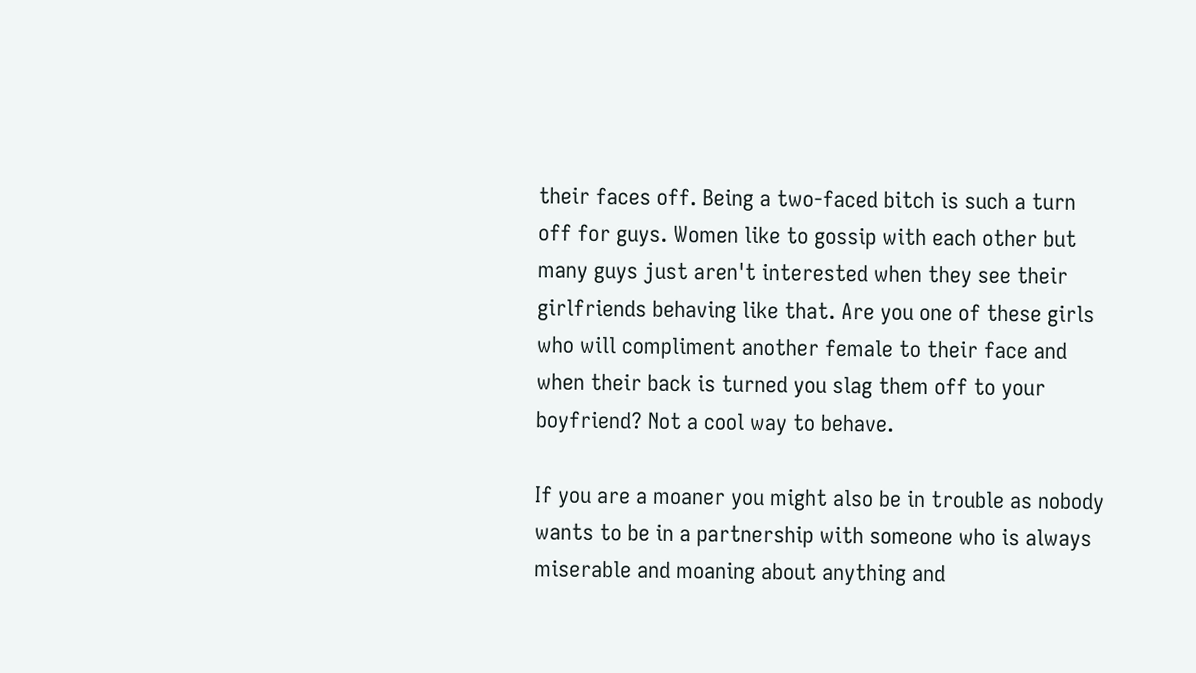their faces off. Being a two-faced bitch is such a turn off for guys. Women like to gossip with each other but many guys just aren't interested when they see their girlfriends behaving like that. Are you one of these girls who will compliment another female to their face and when their back is turned you slag them off to your boyfriend? Not a cool way to behave.

If you are a moaner you might also be in trouble as nobody wants to be in a partnership with someone who is always miserable and moaning about anything and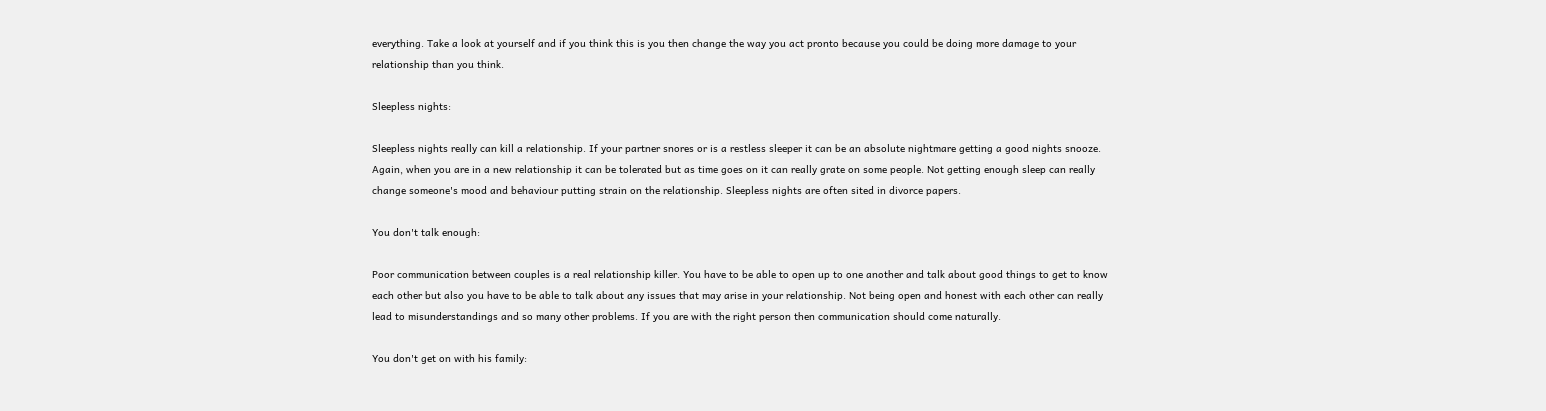everything. Take a look at yourself and if you think this is you then change the way you act pronto because you could be doing more damage to your relationship than you think.

Sleepless nights:

Sleepless nights really can kill a relationship. If your partner snores or is a restless sleeper it can be an absolute nightmare getting a good nights snooze. Again, when you are in a new relationship it can be tolerated but as time goes on it can really grate on some people. Not getting enough sleep can really change someone's mood and behaviour putting strain on the relationship. Sleepless nights are often sited in divorce papers.

You don't talk enough:

Poor communication between couples is a real relationship killer. You have to be able to open up to one another and talk about good things to get to know each other but also you have to be able to talk about any issues that may arise in your relationship. Not being open and honest with each other can really lead to misunderstandings and so many other problems. If you are with the right person then communication should come naturally.

You don't get on with his family: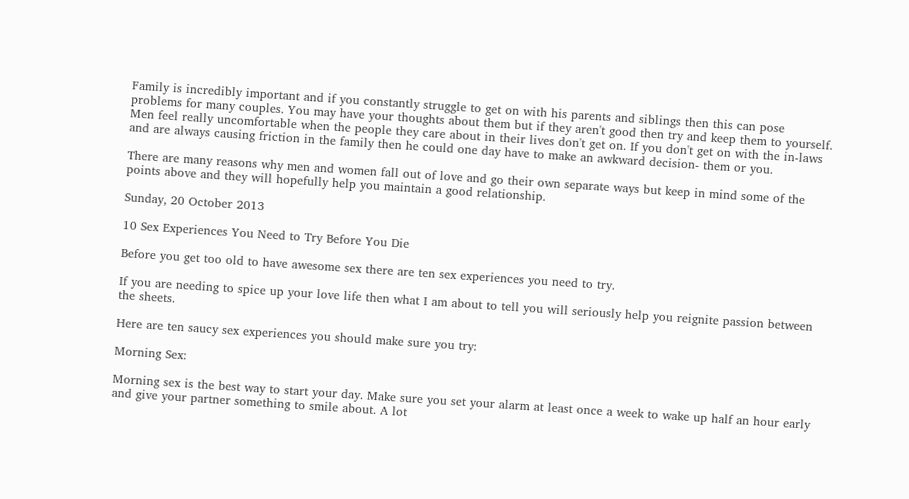Family is incredibly important and if you constantly struggle to get on with his parents and siblings then this can pose problems for many couples. You may have your thoughts about them but if they aren't good then try and keep them to yourself. Men feel really uncomfortable when the people they care about in their lives don't get on. If you don't get on with the in-laws and are always causing friction in the family then he could one day have to make an awkward decision- them or you.

There are many reasons why men and women fall out of love and go their own separate ways but keep in mind some of the points above and they will hopefully help you maintain a good relationship.

Sunday, 20 October 2013

10 Sex Experiences You Need to Try Before You Die

Before you get too old to have awesome sex there are ten sex experiences you need to try.

If you are needing to spice up your love life then what I am about to tell you will seriously help you reignite passion between the sheets.

Here are ten saucy sex experiences you should make sure you try:

Morning Sex:

Morning sex is the best way to start your day. Make sure you set your alarm at least once a week to wake up half an hour early and give your partner something to smile about. A lot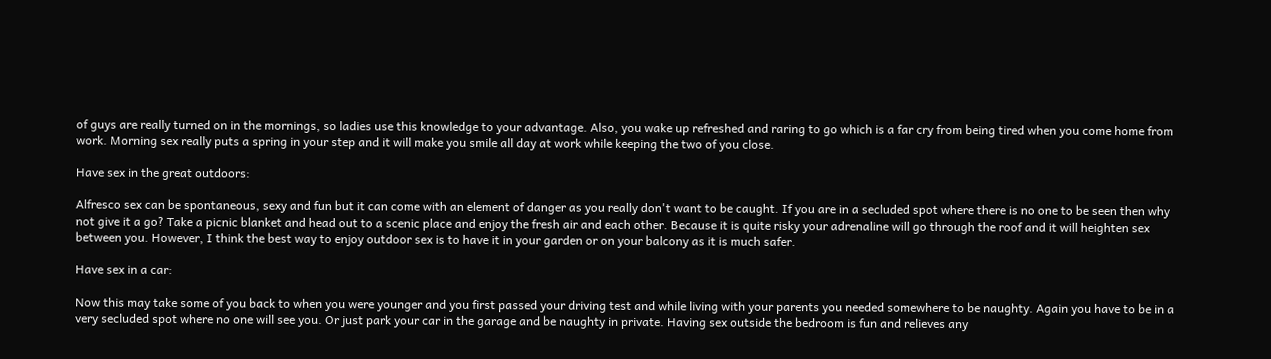of guys are really turned on in the mornings, so ladies use this knowledge to your advantage. Also, you wake up refreshed and raring to go which is a far cry from being tired when you come home from work. Morning sex really puts a spring in your step and it will make you smile all day at work while keeping the two of you close.

Have sex in the great outdoors:

Alfresco sex can be spontaneous, sexy and fun but it can come with an element of danger as you really don't want to be caught. If you are in a secluded spot where there is no one to be seen then why not give it a go? Take a picnic blanket and head out to a scenic place and enjoy the fresh air and each other. Because it is quite risky your adrenaline will go through the roof and it will heighten sex between you. However, I think the best way to enjoy outdoor sex is to have it in your garden or on your balcony as it is much safer.

Have sex in a car:

Now this may take some of you back to when you were younger and you first passed your driving test and while living with your parents you needed somewhere to be naughty. Again you have to be in a very secluded spot where no one will see you. Or just park your car in the garage and be naughty in private. Having sex outside the bedroom is fun and relieves any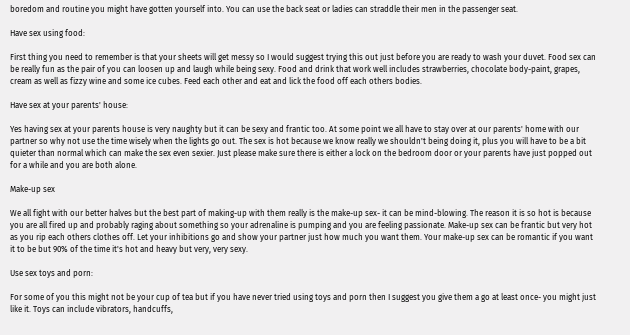boredom and routine you might have gotten yourself into. You can use the back seat or ladies can straddle their men in the passenger seat.

Have sex using food:

First thing you need to remember is that your sheets will get messy so I would suggest trying this out just before you are ready to wash your duvet. Food sex can be really fun as the pair of you can loosen up and laugh while being sexy. Food and drink that work well includes strawberries, chocolate body-paint, grapes, cream as well as fizzy wine and some ice cubes. Feed each other and eat and lick the food off each others bodies.

Have sex at your parents' house:

Yes having sex at your parents house is very naughty but it can be sexy and frantic too. At some point we all have to stay over at our parents' home with our partner so why not use the time wisely when the lights go out. The sex is hot because we know really we shouldn't being doing it, plus you will have to be a bit quieter than normal which can make the sex even sexier. Just please make sure there is either a lock on the bedroom door or your parents have just popped out for a while and you are both alone.

Make-up sex

We all fight with our better halves but the best part of making-up with them really is the make-up sex- it can be mind-blowing. The reason it is so hot is because you are all fired up and probably raging about something so your adrenaline is pumping and you are feeling passionate. Make-up sex can be frantic but very hot as you rip each others clothes off. Let your inhibitions go and show your partner just how much you want them. Your make-up sex can be romantic if you want it to be but 90% of the time it's hot and heavy but very, very sexy.

Use sex toys and porn:

For some of you this might not be your cup of tea but if you have never tried using toys and porn then I suggest you give them a go at least once- you might just like it. Toys can include vibrators, handcuffs,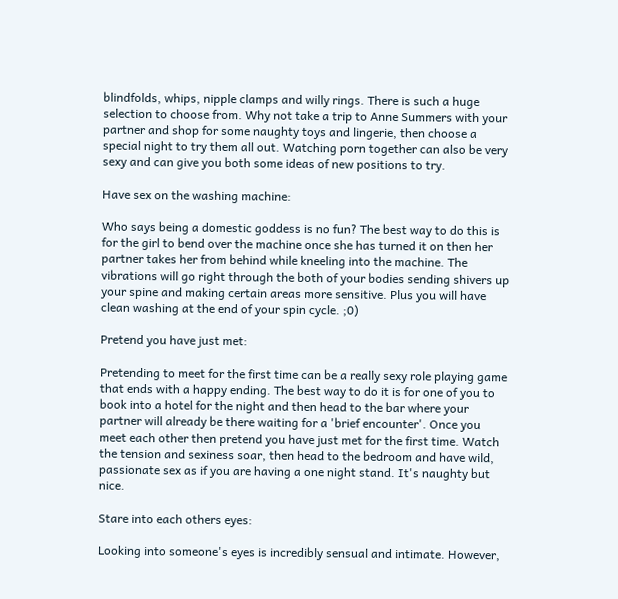blindfolds, whips, nipple clamps and willy rings. There is such a huge selection to choose from. Why not take a trip to Anne Summers with your partner and shop for some naughty toys and lingerie, then choose a special night to try them all out. Watching porn together can also be very sexy and can give you both some ideas of new positions to try.

Have sex on the washing machine:

Who says being a domestic goddess is no fun? The best way to do this is for the girl to bend over the machine once she has turned it on then her partner takes her from behind while kneeling into the machine. The vibrations will go right through the both of your bodies sending shivers up your spine and making certain areas more sensitive. Plus you will have clean washing at the end of your spin cycle. ;0)

Pretend you have just met:

Pretending to meet for the first time can be a really sexy role playing game that ends with a happy ending. The best way to do it is for one of you to book into a hotel for the night and then head to the bar where your partner will already be there waiting for a 'brief encounter'. Once you meet each other then pretend you have just met for the first time. Watch the tension and sexiness soar, then head to the bedroom and have wild, passionate sex as if you are having a one night stand. It's naughty but nice.

Stare into each others eyes:

Looking into someone's eyes is incredibly sensual and intimate. However,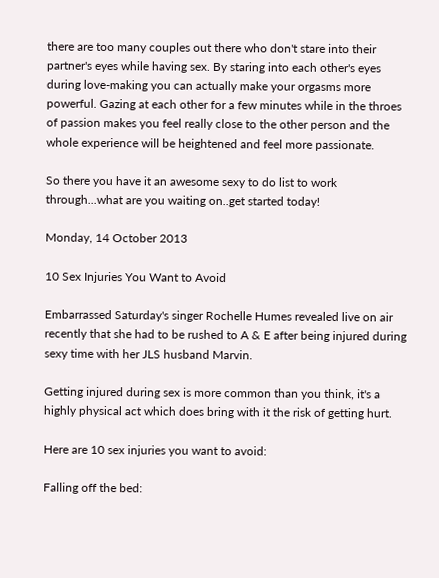there are too many couples out there who don't stare into their partner's eyes while having sex. By staring into each other's eyes during love-making you can actually make your orgasms more powerful. Gazing at each other for a few minutes while in the throes of passion makes you feel really close to the other person and the whole experience will be heightened and feel more passionate.

So there you have it an awesome sexy to do list to work through...what are you waiting on..get started today!

Monday, 14 October 2013

10 Sex Injuries You Want to Avoid

Embarrassed Saturday's singer Rochelle Humes revealed live on air recently that she had to be rushed to A & E after being injured during sexy time with her JLS husband Marvin.

Getting injured during sex is more common than you think, it's a highly physical act which does bring with it the risk of getting hurt.

Here are 10 sex injuries you want to avoid:

Falling off the bed: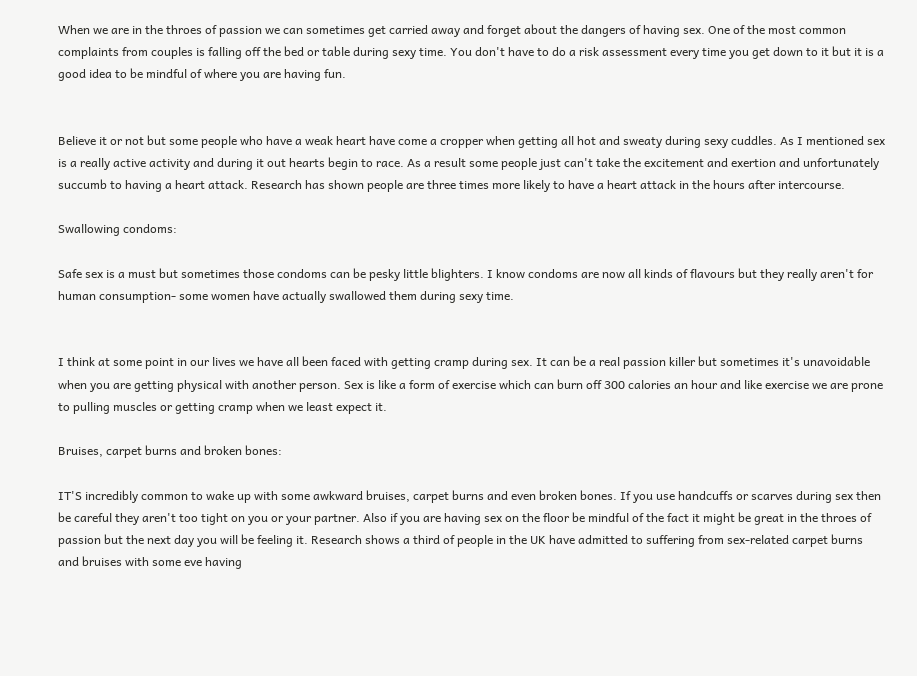When we are in the throes of passion we can sometimes get carried away and forget about the dangers of having sex. One of the most common complaints from couples is falling off the bed or table during sexy time. You don't have to do a risk assessment every time you get down to it but it is a good idea to be mindful of where you are having fun.


Believe it or not but some people who have a weak heart have come a cropper when getting all hot and sweaty during sexy cuddles. As I mentioned sex is a really active activity and during it out hearts begin to race. As a result some people just can't take the excitement and exertion and unfortunately succumb to having a heart attack. Research has shown people are three times more likely to have a heart attack in the hours after intercourse.

Swallowing condoms:

Safe sex is a must but sometimes those condoms can be pesky little blighters. I know condoms are now all kinds of flavours but they really aren't for human consumption- some women have actually swallowed them during sexy time.


I think at some point in our lives we have all been faced with getting cramp during sex. It can be a real passion killer but sometimes it's unavoidable when you are getting physical with another person. Sex is like a form of exercise which can burn off 300 calories an hour and like exercise we are prone to pulling muscles or getting cramp when we least expect it.

Bruises, carpet burns and broken bones:

IT'S incredibly common to wake up with some awkward bruises, carpet burns and even broken bones. If you use handcuffs or scarves during sex then be careful they aren't too tight on you or your partner. Also if you are having sex on the floor be mindful of the fact it might be great in the throes of passion but the next day you will be feeling it. Research shows a third of people in the UK have admitted to suffering from sex-related carpet burns and bruises with some eve having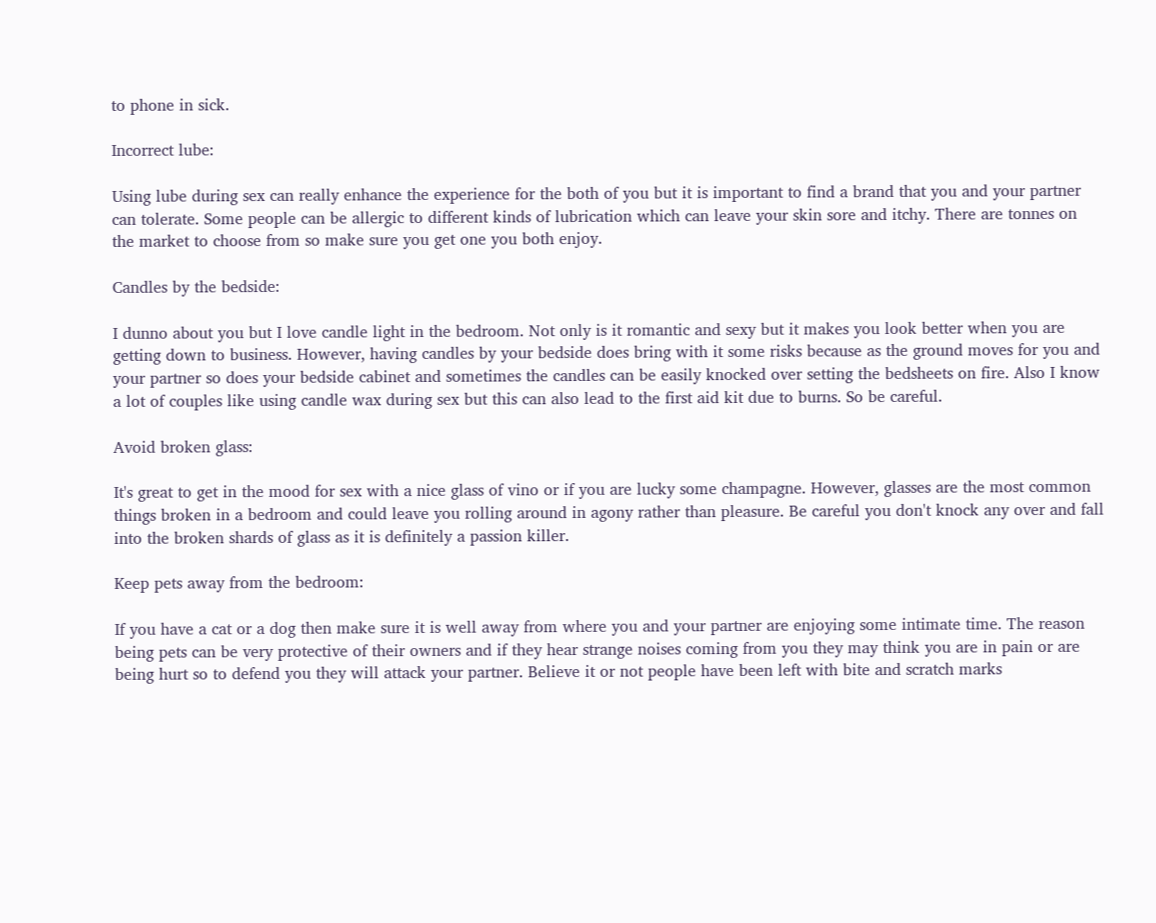to phone in sick.

Incorrect lube:

Using lube during sex can really enhance the experience for the both of you but it is important to find a brand that you and your partner can tolerate. Some people can be allergic to different kinds of lubrication which can leave your skin sore and itchy. There are tonnes on the market to choose from so make sure you get one you both enjoy.

Candles by the bedside:

I dunno about you but I love candle light in the bedroom. Not only is it romantic and sexy but it makes you look better when you are getting down to business. However, having candles by your bedside does bring with it some risks because as the ground moves for you and your partner so does your bedside cabinet and sometimes the candles can be easily knocked over setting the bedsheets on fire. Also I know a lot of couples like using candle wax during sex but this can also lead to the first aid kit due to burns. So be careful.

Avoid broken glass:

It's great to get in the mood for sex with a nice glass of vino or if you are lucky some champagne. However, glasses are the most common things broken in a bedroom and could leave you rolling around in agony rather than pleasure. Be careful you don't knock any over and fall into the broken shards of glass as it is definitely a passion killer.

Keep pets away from the bedroom:

If you have a cat or a dog then make sure it is well away from where you and your partner are enjoying some intimate time. The reason being pets can be very protective of their owners and if they hear strange noises coming from you they may think you are in pain or are being hurt so to defend you they will attack your partner. Believe it or not people have been left with bite and scratch marks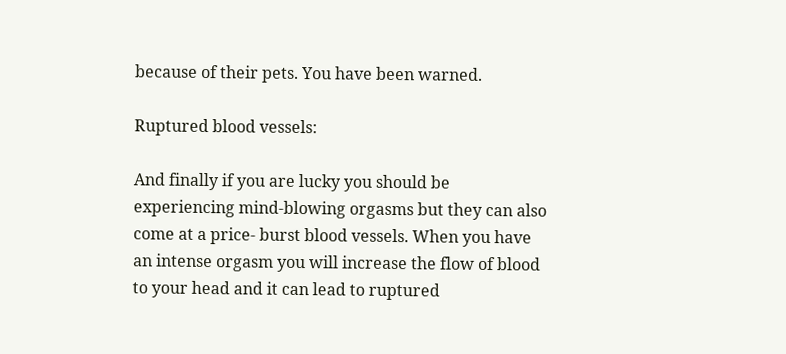because of their pets. You have been warned.

Ruptured blood vessels:

And finally if you are lucky you should be experiencing mind-blowing orgasms but they can also come at a price- burst blood vessels. When you have an intense orgasm you will increase the flow of blood to your head and it can lead to ruptured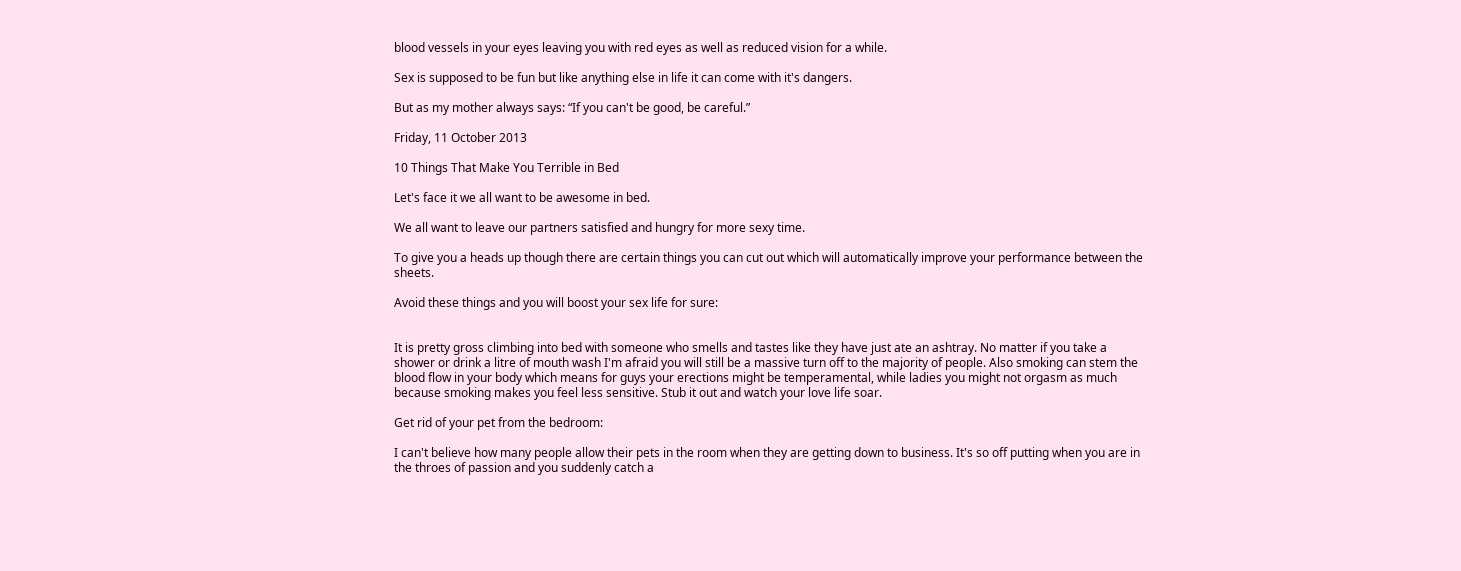blood vessels in your eyes leaving you with red eyes as well as reduced vision for a while.

Sex is supposed to be fun but like anything else in life it can come with it's dangers.

But as my mother always says: “If you can't be good, be careful.”

Friday, 11 October 2013

10 Things That Make You Terrible in Bed

Let's face it we all want to be awesome in bed.

We all want to leave our partners satisfied and hungry for more sexy time.

To give you a heads up though there are certain things you can cut out which will automatically improve your performance between the sheets.

Avoid these things and you will boost your sex life for sure:


It is pretty gross climbing into bed with someone who smells and tastes like they have just ate an ashtray. No matter if you take a shower or drink a litre of mouth wash I'm afraid you will still be a massive turn off to the majority of people. Also smoking can stem the blood flow in your body which means for guys your erections might be temperamental, while ladies you might not orgasm as much because smoking makes you feel less sensitive. Stub it out and watch your love life soar.

Get rid of your pet from the bedroom:

I can't believe how many people allow their pets in the room when they are getting down to business. It's so off putting when you are in the throes of passion and you suddenly catch a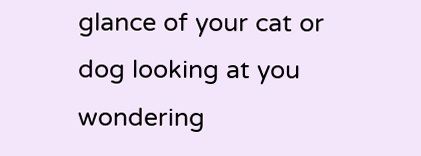glance of your cat or dog looking at you wondering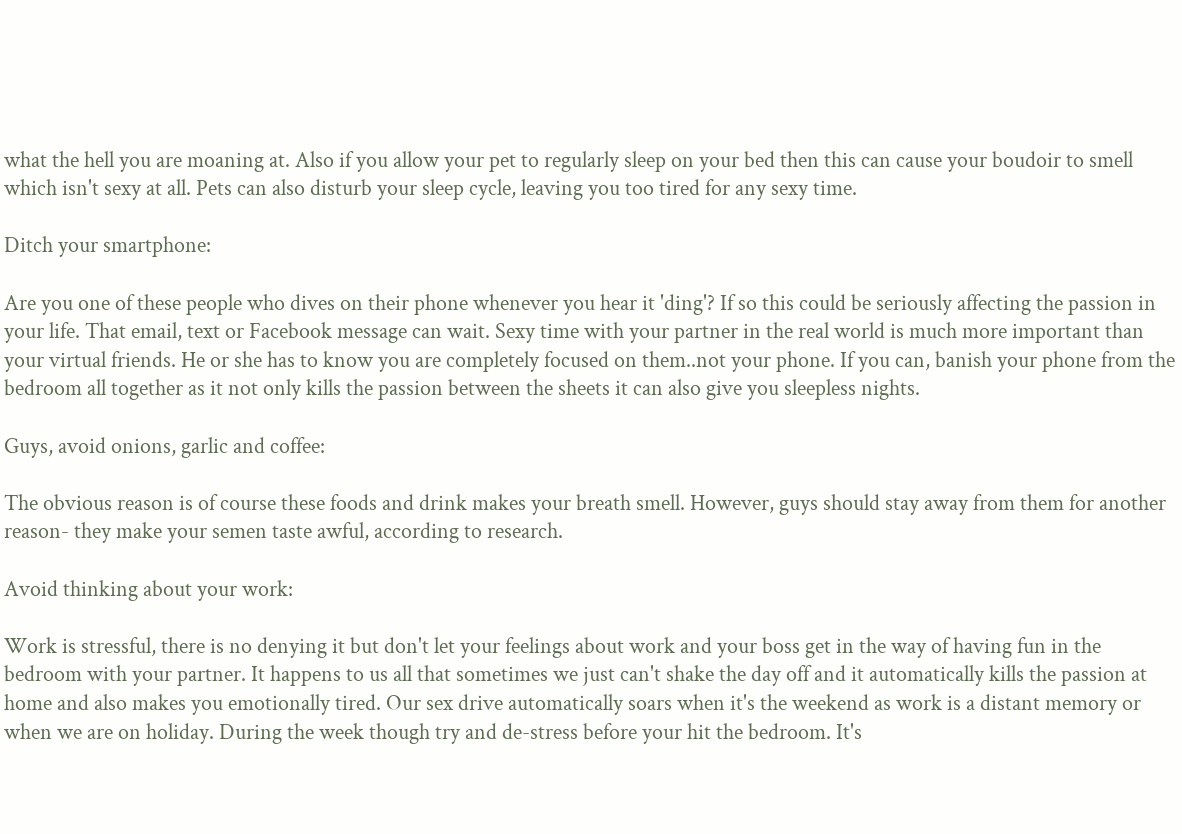what the hell you are moaning at. Also if you allow your pet to regularly sleep on your bed then this can cause your boudoir to smell which isn't sexy at all. Pets can also disturb your sleep cycle, leaving you too tired for any sexy time.

Ditch your smartphone:

Are you one of these people who dives on their phone whenever you hear it 'ding'? If so this could be seriously affecting the passion in your life. That email, text or Facebook message can wait. Sexy time with your partner in the real world is much more important than your virtual friends. He or she has to know you are completely focused on them..not your phone. If you can, banish your phone from the bedroom all together as it not only kills the passion between the sheets it can also give you sleepless nights.

Guys, avoid onions, garlic and coffee:

The obvious reason is of course these foods and drink makes your breath smell. However, guys should stay away from them for another reason- they make your semen taste awful, according to research.

Avoid thinking about your work:

Work is stressful, there is no denying it but don't let your feelings about work and your boss get in the way of having fun in the bedroom with your partner. It happens to us all that sometimes we just can't shake the day off and it automatically kills the passion at home and also makes you emotionally tired. Our sex drive automatically soars when it's the weekend as work is a distant memory or when we are on holiday. During the week though try and de-stress before your hit the bedroom. It's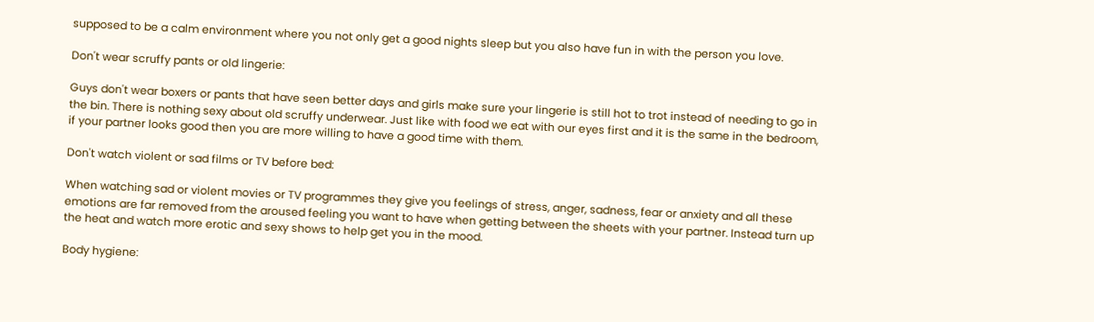supposed to be a calm environment where you not only get a good nights sleep but you also have fun in with the person you love.

Don't wear scruffy pants or old lingerie:

Guys don't wear boxers or pants that have seen better days and girls make sure your lingerie is still hot to trot instead of needing to go in the bin. There is nothing sexy about old scruffy underwear. Just like with food we eat with our eyes first and it is the same in the bedroom, if your partner looks good then you are more willing to have a good time with them.

Don't watch violent or sad films or TV before bed:

When watching sad or violent movies or TV programmes they give you feelings of stress, anger, sadness, fear or anxiety and all these emotions are far removed from the aroused feeling you want to have when getting between the sheets with your partner. Instead turn up the heat and watch more erotic and sexy shows to help get you in the mood.

Body hygiene: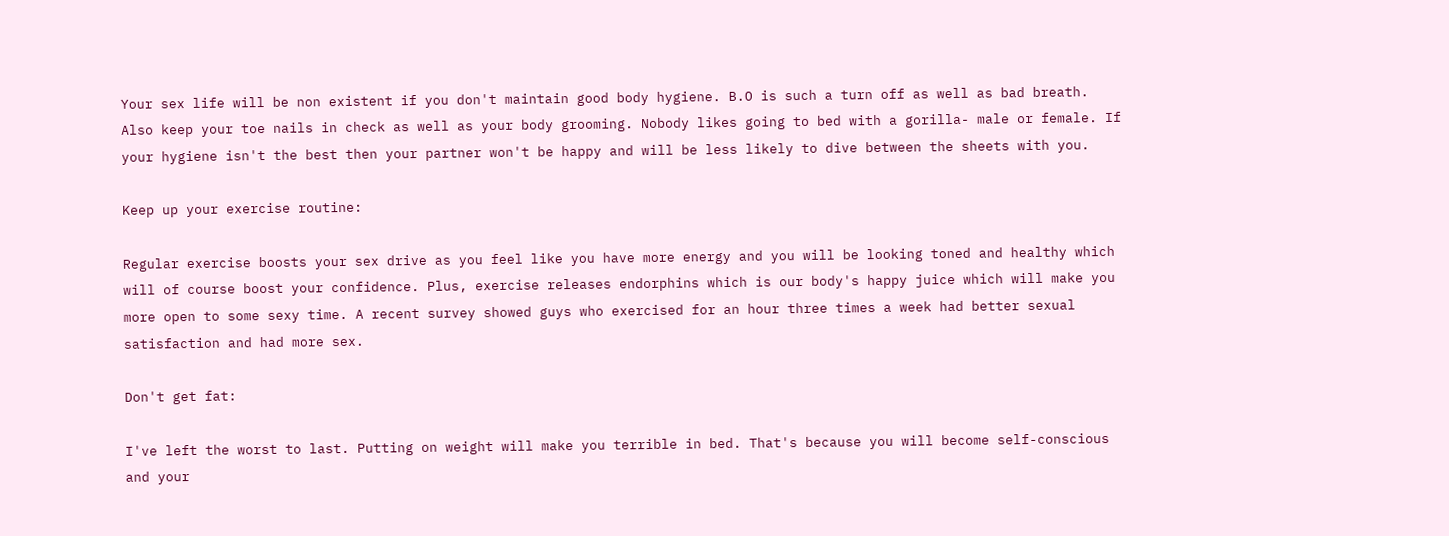Your sex life will be non existent if you don't maintain good body hygiene. B.O is such a turn off as well as bad breath. Also keep your toe nails in check as well as your body grooming. Nobody likes going to bed with a gorilla- male or female. If your hygiene isn't the best then your partner won't be happy and will be less likely to dive between the sheets with you.

Keep up your exercise routine:

Regular exercise boosts your sex drive as you feel like you have more energy and you will be looking toned and healthy which will of course boost your confidence. Plus, exercise releases endorphins which is our body's happy juice which will make you more open to some sexy time. A recent survey showed guys who exercised for an hour three times a week had better sexual satisfaction and had more sex.

Don't get fat:

I've left the worst to last. Putting on weight will make you terrible in bed. That's because you will become self-conscious and your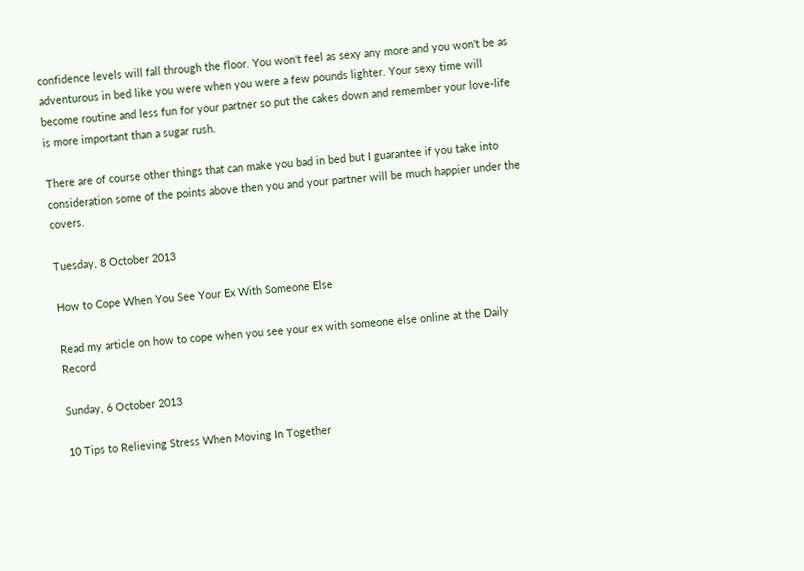confidence levels will fall through the floor. You won't feel as sexy any more and you won't be as adventurous in bed like you were when you were a few pounds lighter. Your sexy time will become routine and less fun for your partner so put the cakes down and remember your love-life is more important than a sugar rush.

There are of course other things that can make you bad in bed but I guarantee if you take into consideration some of the points above then you and your partner will be much happier under the covers.

Tuesday, 8 October 2013

How to Cope When You See Your Ex With Someone Else

Read my article on how to cope when you see your ex with someone else online at the Daily Record

Sunday, 6 October 2013

10 Tips to Relieving Stress When Moving In Together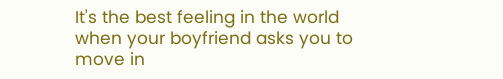It's the best feeling in the world when your boyfriend asks you to move in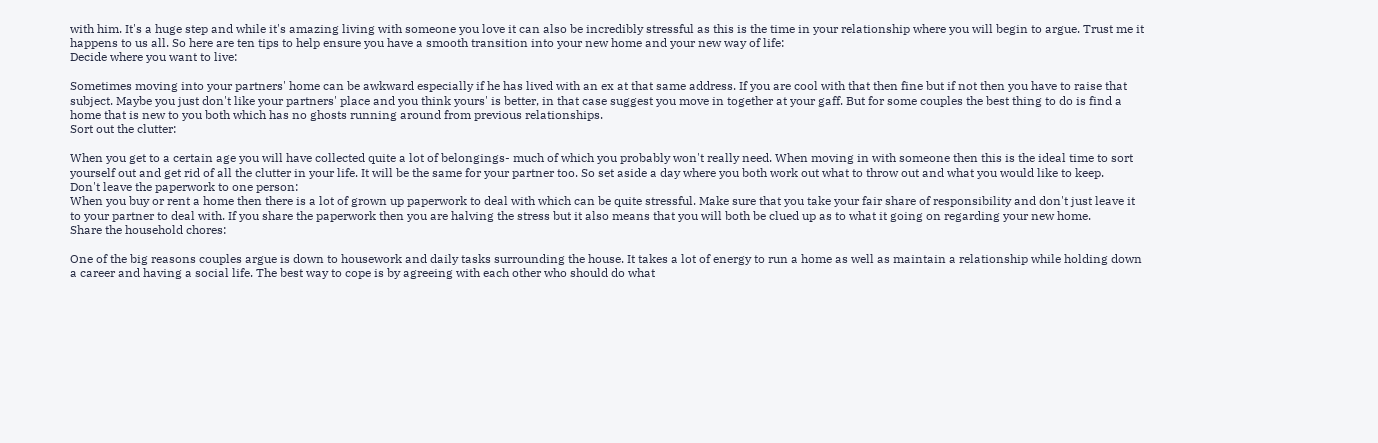with him. It's a huge step and while it's amazing living with someone you love it can also be incredibly stressful as this is the time in your relationship where you will begin to argue. Trust me it happens to us all. So here are ten tips to help ensure you have a smooth transition into your new home and your new way of life:
Decide where you want to live:

Sometimes moving into your partners' home can be awkward especially if he has lived with an ex at that same address. If you are cool with that then fine but if not then you have to raise that subject. Maybe you just don't like your partners' place and you think yours' is better, in that case suggest you move in together at your gaff. But for some couples the best thing to do is find a home that is new to you both which has no ghosts running around from previous relationships.
Sort out the clutter:

When you get to a certain age you will have collected quite a lot of belongings- much of which you probably won't really need. When moving in with someone then this is the ideal time to sort yourself out and get rid of all the clutter in your life. It will be the same for your partner too. So set aside a day where you both work out what to throw out and what you would like to keep.
Don't leave the paperwork to one person:
When you buy or rent a home then there is a lot of grown up paperwork to deal with which can be quite stressful. Make sure that you take your fair share of responsibility and don't just leave it to your partner to deal with. If you share the paperwork then you are halving the stress but it also means that you will both be clued up as to what it going on regarding your new home.
Share the household chores:

One of the big reasons couples argue is down to housework and daily tasks surrounding the house. It takes a lot of energy to run a home as well as maintain a relationship while holding down a career and having a social life. The best way to cope is by agreeing with each other who should do what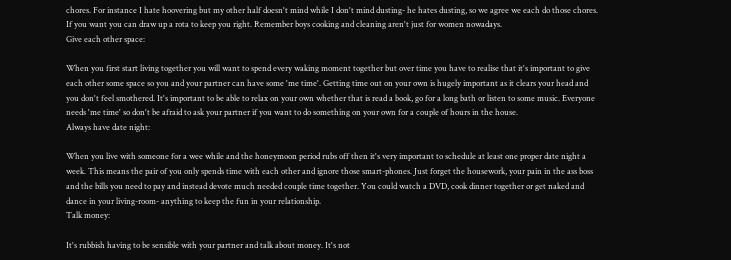chores. For instance I hate hoovering but my other half doesn't mind while I don't mind dusting- he hates dusting, so we agree we each do those chores. If you want you can draw up a rota to keep you right. Remember boys cooking and cleaning aren't just for women nowadays.
Give each other space:

When you first start living together you will want to spend every waking moment together but over time you have to realise that it's important to give each other some space so you and your partner can have some 'me time'. Getting time out on your own is hugely important as it clears your head and you don't feel smothered. It's important to be able to relax on your own whether that is read a book, go for a long bath or listen to some music. Everyone needs 'me time' so don't be afraid to ask your partner if you want to do something on your own for a couple of hours in the house.
Always have date night:

When you live with someone for a wee while and the honeymoon period rubs off then it's very important to schedule at least one proper date night a week. This means the pair of you only spends time with each other and ignore those smart-phones. Just forget the housework, your pain in the ass boss and the bills you need to pay and instead devote much needed couple time together. You could watch a DVD, cook dinner together or get naked and dance in your living-room- anything to keep the fun in your relationship.
Talk money:

It's rubbish having to be sensible with your partner and talk about money. It's not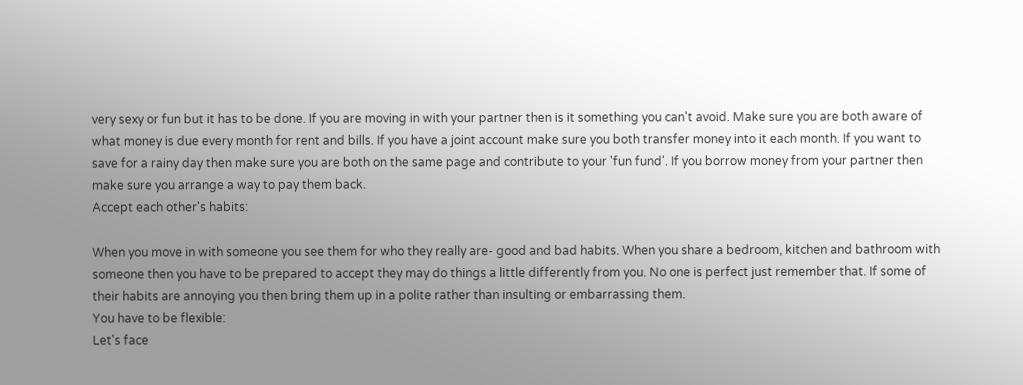very sexy or fun but it has to be done. If you are moving in with your partner then is it something you can't avoid. Make sure you are both aware of what money is due every month for rent and bills. If you have a joint account make sure you both transfer money into it each month. If you want to save for a rainy day then make sure you are both on the same page and contribute to your 'fun fund'. If you borrow money from your partner then make sure you arrange a way to pay them back.
Accept each other's habits:

When you move in with someone you see them for who they really are- good and bad habits. When you share a bedroom, kitchen and bathroom with someone then you have to be prepared to accept they may do things a little differently from you. No one is perfect just remember that. If some of their habits are annoying you then bring them up in a polite rather than insulting or embarrassing them.
You have to be flexible:
Let's face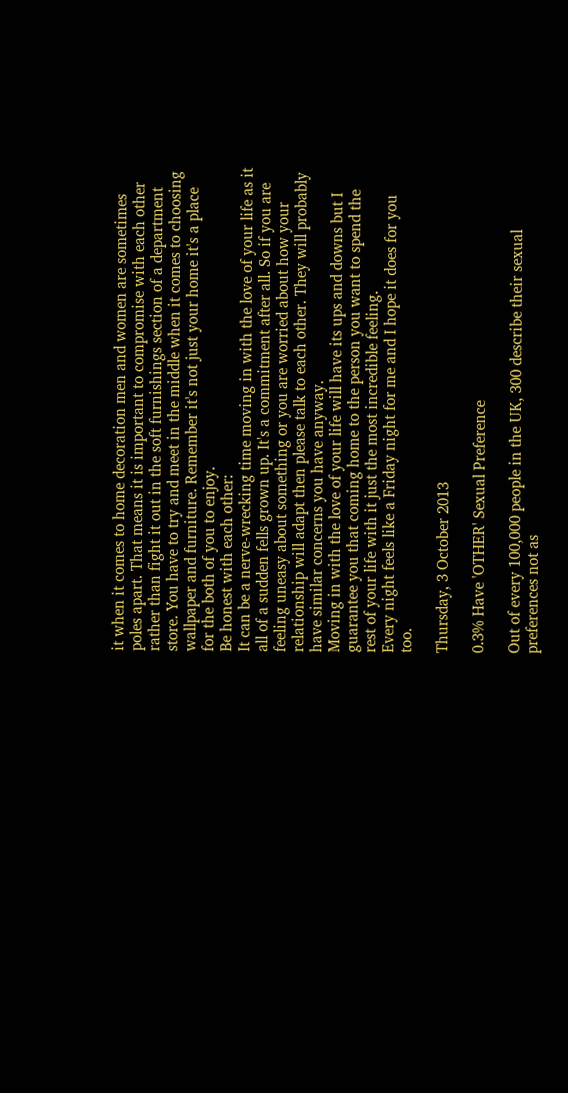it when it comes to home decoration men and women are sometimes poles apart. That means it is important to compromise with each other rather than fight it out in the soft furnishings section of a department store. You have to try and meet in the middle when it comes to choosing wallpaper and furniture. Remember it's not just your home it's a place for the both of you to enjoy.
Be honest with each other:
It can be a nerve-wrecking time moving in with the love of your life as it all of a sudden fells grown up. It's a commitment after all. So if you are feeling uneasy about something or you are worried about how your relationship will adapt then please talk to each other. They will probably have similar concerns you have anyway.
Moving in with the love of your life will have its ups and downs but I guarantee you that coming home to the person you want to spend the rest of your life with it just the most incredible feeling.
Every night feels like a Friday night for me and I hope it does for you too.

Thursday, 3 October 2013

0.3% Have 'OTHER' Sexual Preference

Out of every 100,000 people in the UK, 300 describe their sexual preferences not as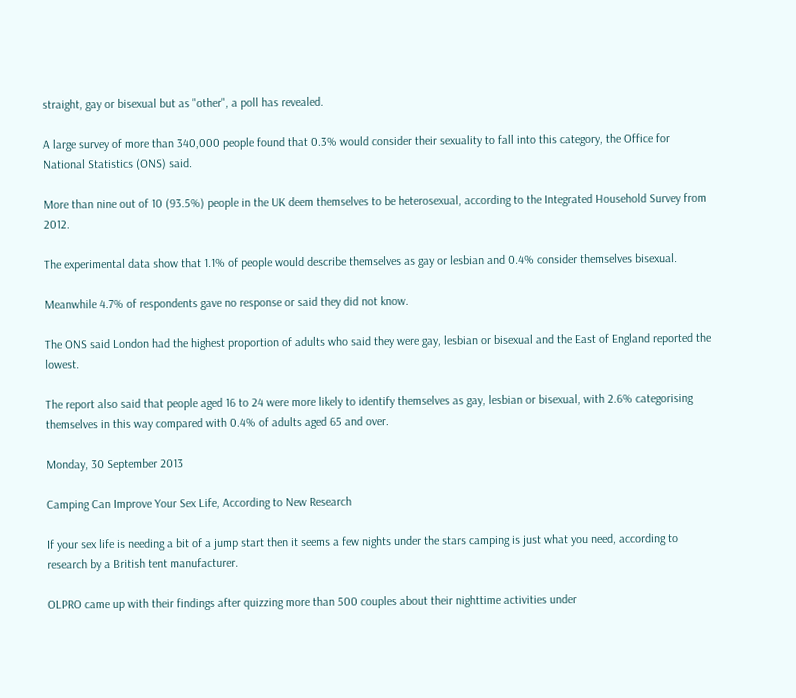straight, gay or bisexual but as "other", a poll has revealed.

A large survey of more than 340,000 people found that 0.3% would consider their sexuality to fall into this category, the Office for National Statistics (ONS) said.

More than nine out of 10 (93.5%) people in the UK deem themselves to be heterosexual, according to the Integrated Household Survey from 2012.

The experimental data show that 1.1% of people would describe themselves as gay or lesbian and 0.4% consider themselves bisexual.

Meanwhile 4.7% of respondents gave no response or said they did not know.

The ONS said London had the highest proportion of adults who said they were gay, lesbian or bisexual and the East of England reported the lowest.

The report also said that people aged 16 to 24 were more likely to identify themselves as gay, lesbian or bisexual, with 2.6% categorising themselves in this way compared with 0.4% of adults aged 65 and over.

Monday, 30 September 2013

Camping Can Improve Your Sex Life, According to New Research

If your sex life is needing a bit of a jump start then it seems a few nights under the stars camping is just what you need, according to research by a British tent manufacturer.

OLPRO came up with their findings after quizzing more than 500 couples about their nighttime activities under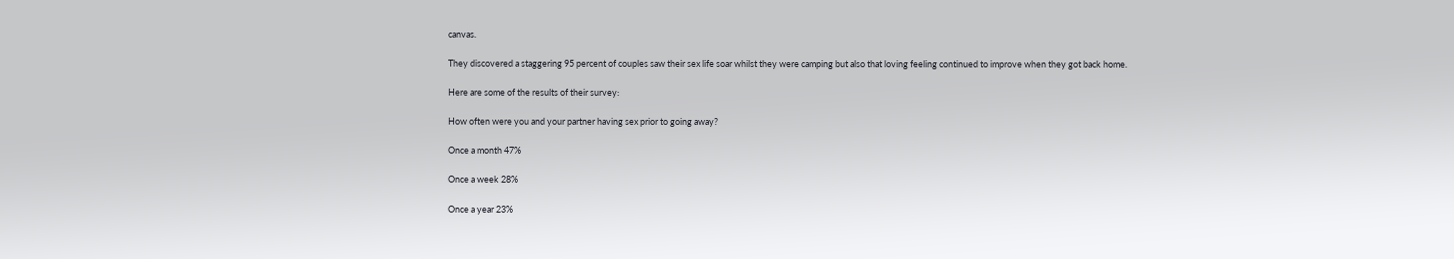canvas.

They discovered a staggering 95 percent of couples saw their sex life soar whilst they were camping but also that loving feeling continued to improve when they got back home.

Here are some of the results of their survey:

How often were you and your partner having sex prior to going away?

Once a month 47%

Once a week 28%

Once a year 23%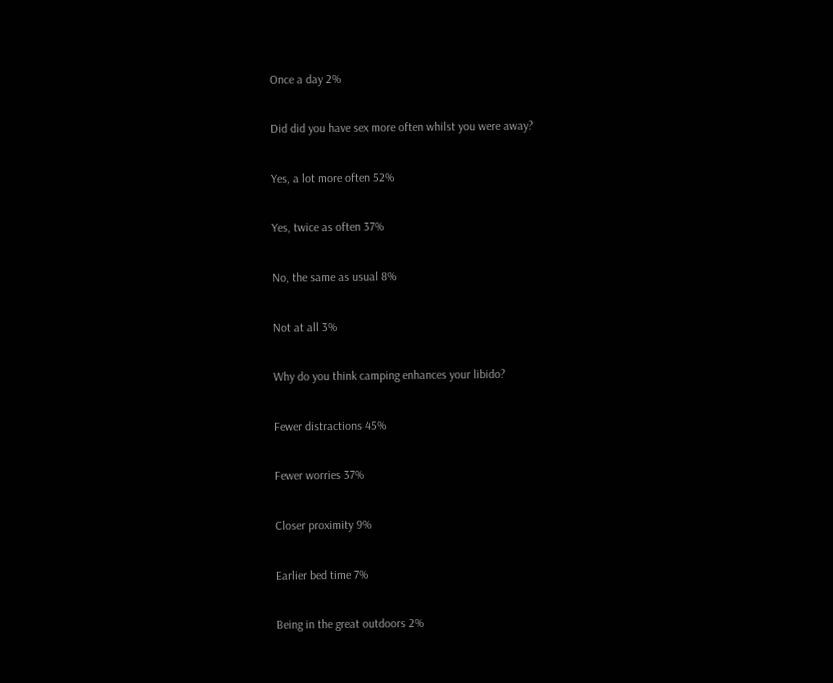Once a day 2%

Did did you have sex more often whilst you were away?

Yes, a lot more often 52%

Yes, twice as often 37%

No, the same as usual 8%

Not at all 3%

Why do you think camping enhances your libido?

Fewer distractions 45%

Fewer worries 37%

Closer proximity 9%

Earlier bed time 7%

Being in the great outdoors 2%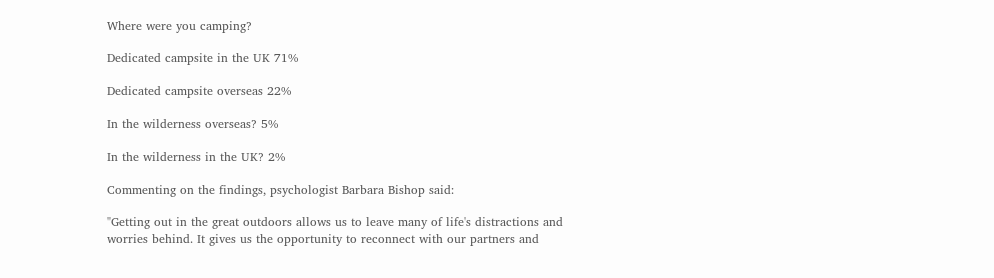Where were you camping?

Dedicated campsite in the UK 71%

Dedicated campsite overseas 22%

In the wilderness overseas? 5%

In the wilderness in the UK? 2%

Commenting on the findings, psychologist Barbara Bishop said:

"Getting out in the great outdoors allows us to leave many of life's distractions and worries behind. It gives us the opportunity to reconnect with our partners and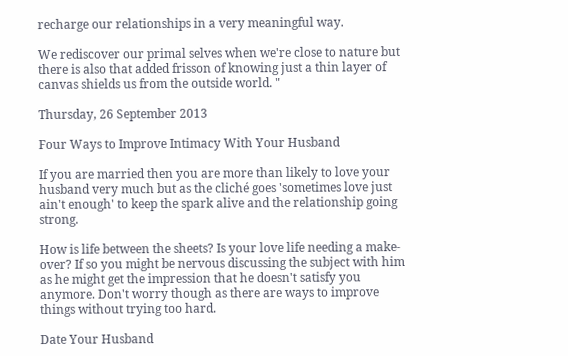recharge our relationships in a very meaningful way.

We rediscover our primal selves when we're close to nature but there is also that added frisson of knowing just a thin layer of canvas shields us from the outside world. "

Thursday, 26 September 2013

Four Ways to Improve Intimacy With Your Husband

If you are married then you are more than likely to love your husband very much but as the cliché goes 'sometimes love just ain't enough' to keep the spark alive and the relationship going strong.

How is life between the sheets? Is your love life needing a make-over? If so you might be nervous discussing the subject with him as he might get the impression that he doesn't satisfy you anymore. Don't worry though as there are ways to improve things without trying too hard.

Date Your Husband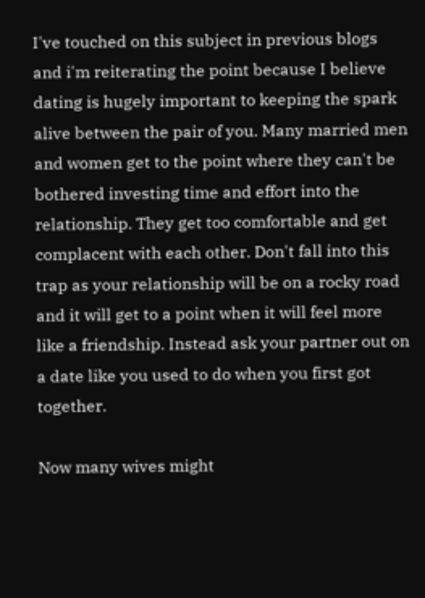I've touched on this subject in previous blogs and i'm reiterating the point because I believe dating is hugely important to keeping the spark alive between the pair of you. Many married men and women get to the point where they can't be bothered investing time and effort into the relationship. They get too comfortable and get complacent with each other. Don't fall into this trap as your relationship will be on a rocky road and it will get to a point when it will feel more like a friendship. Instead ask your partner out on a date like you used to do when you first got together.

Now many wives might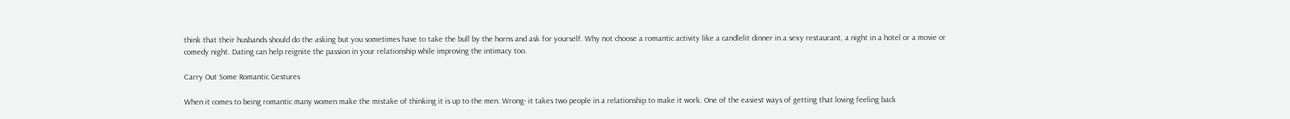think that their husbands should do the asking but you sometimes have to take the bull by the horns and ask for yourself. Why not choose a romantic activity like a candlelit dinner in a sexy restaurant, a night in a hotel or a movie or comedy night. Dating can help reignite the passion in your relationship while improving the intimacy too.

Carry Out Some Romantic Gestures

When it comes to being romantic many women make the mistake of thinking it is up to the men. Wrong- it takes two people in a relationship to make it work. One of the easiest ways of getting that loving feeling back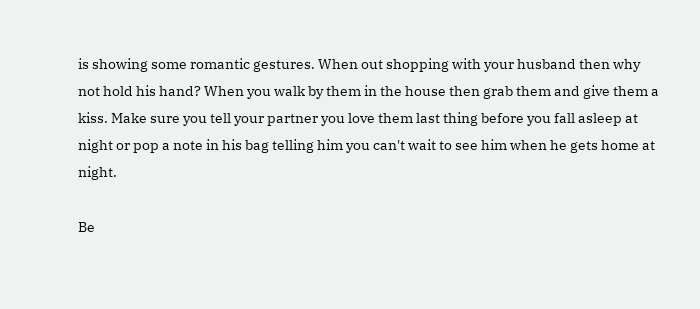is showing some romantic gestures. When out shopping with your husband then why not hold his hand? When you walk by them in the house then grab them and give them a kiss. Make sure you tell your partner you love them last thing before you fall asleep at night or pop a note in his bag telling him you can't wait to see him when he gets home at night.

Be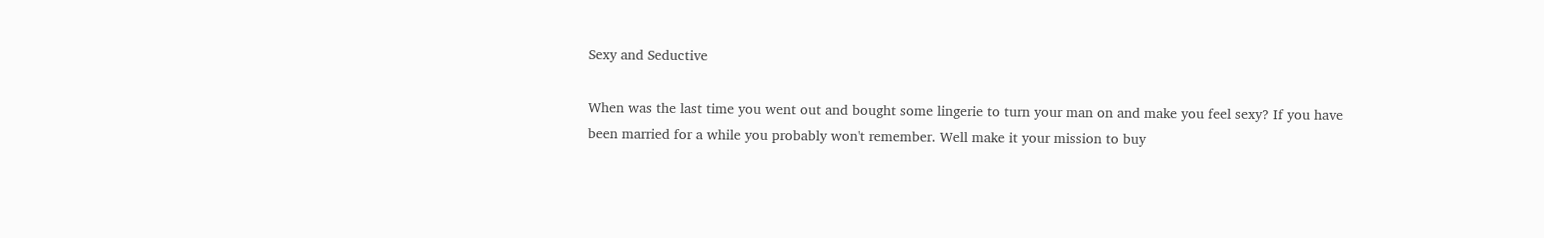Sexy and Seductive

When was the last time you went out and bought some lingerie to turn your man on and make you feel sexy? If you have been married for a while you probably won't remember. Well make it your mission to buy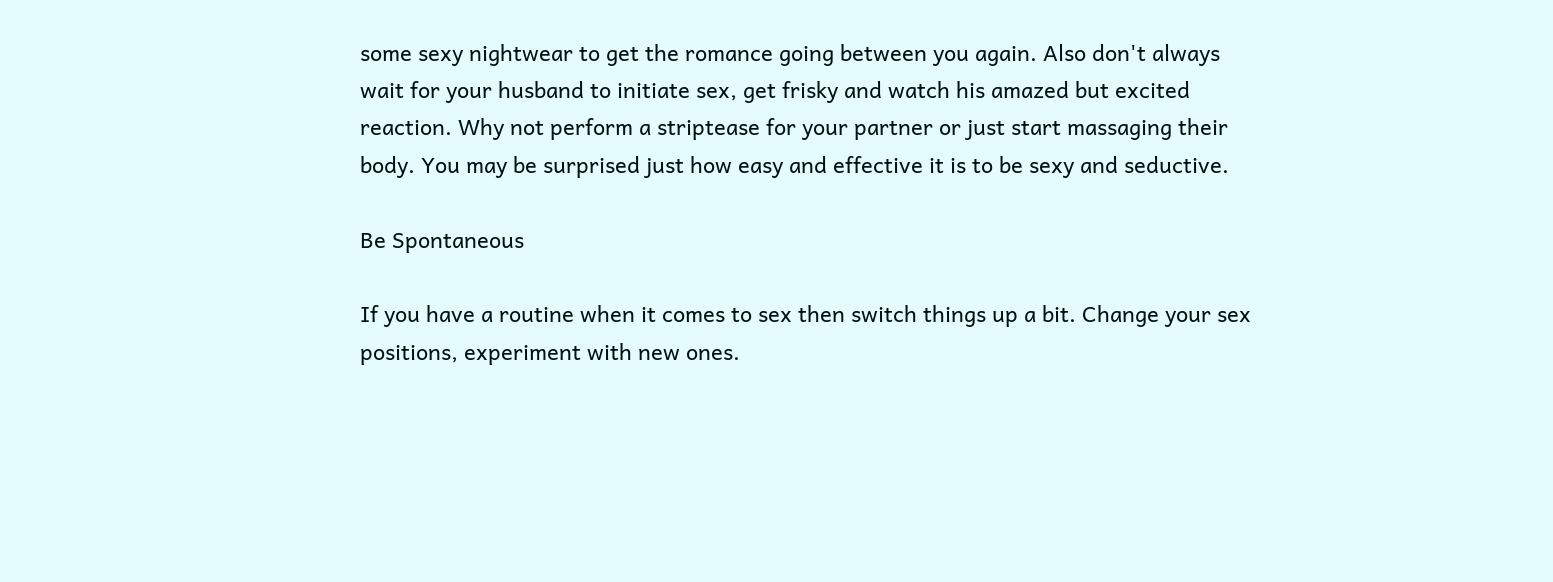some sexy nightwear to get the romance going between you again. Also don't always wait for your husband to initiate sex, get frisky and watch his amazed but excited reaction. Why not perform a striptease for your partner or just start massaging their body. You may be surprised just how easy and effective it is to be sexy and seductive.

Be Spontaneous

If you have a routine when it comes to sex then switch things up a bit. Change your sex positions, experiment with new ones.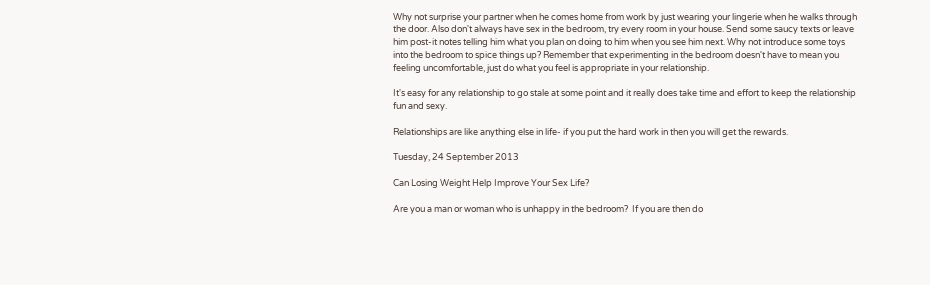Why not surprise your partner when he comes home from work by just wearing your lingerie when he walks through the door. Also don't always have sex in the bedroom, try every room in your house. Send some saucy texts or leave him post-it notes telling him what you plan on doing to him when you see him next. Why not introduce some toys into the bedroom to spice things up? Remember that experimenting in the bedroom doesn't have to mean you feeling uncomfortable, just do what you feel is appropriate in your relationship.

It's easy for any relationship to go stale at some point and it really does take time and effort to keep the relationship fun and sexy.

Relationships are like anything else in life- if you put the hard work in then you will get the rewards.

Tuesday, 24 September 2013

Can Losing Weight Help Improve Your Sex Life?

Are you a man or woman who is unhappy in the bedroom?  If you are then do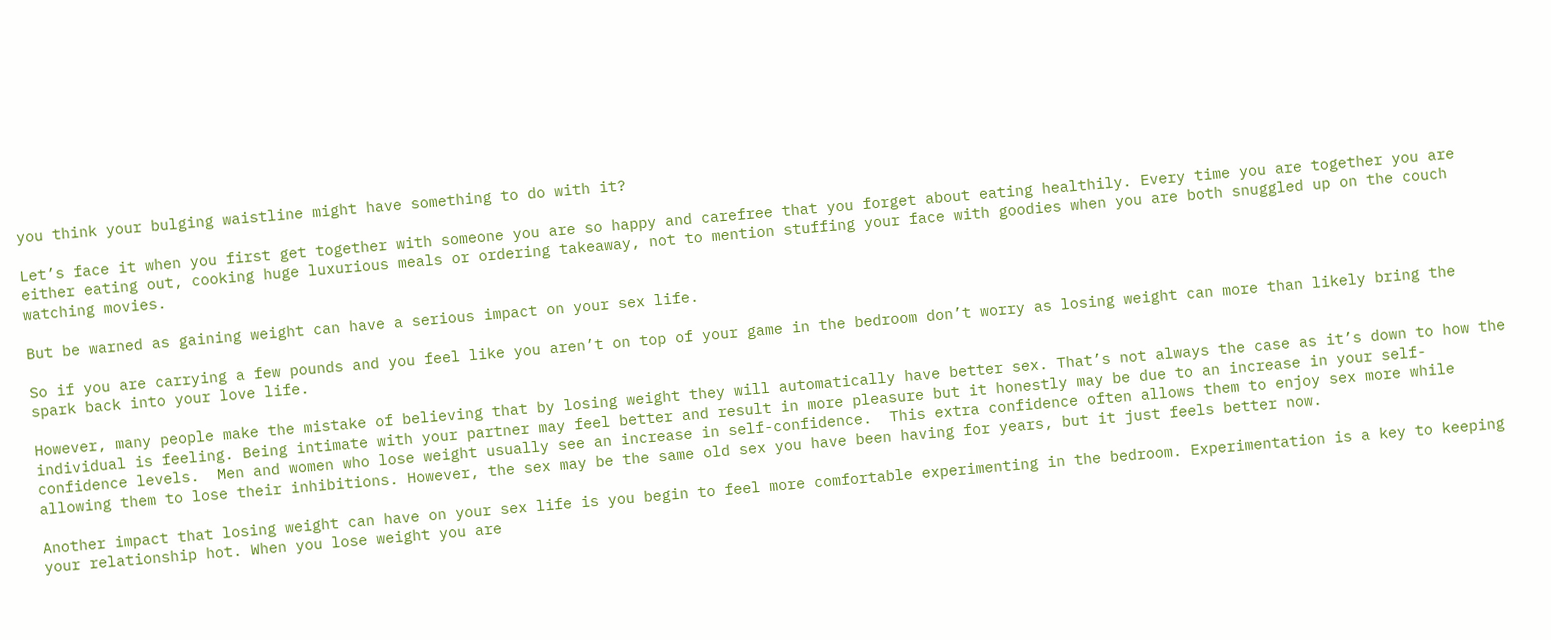you think your bulging waistline might have something to do with it?

Let’s face it when you first get together with someone you are so happy and carefree that you forget about eating healthily. Every time you are together you are either eating out, cooking huge luxurious meals or ordering takeaway, not to mention stuffing your face with goodies when you are both snuggled up on the couch watching movies.

But be warned as gaining weight can have a serious impact on your sex life.

So if you are carrying a few pounds and you feel like you aren’t on top of your game in the bedroom don’t worry as losing weight can more than likely bring the spark back into your love life.

However, many people make the mistake of believing that by losing weight they will automatically have better sex. That’s not always the case as it’s down to how the individual is feeling. Being intimate with your partner may feel better and result in more pleasure but it honestly may be due to an increase in your self-confidence levels.  Men and women who lose weight usually see an increase in self-confidence.  This extra confidence often allows them to enjoy sex more while allowing them to lose their inhibitions. However, the sex may be the same old sex you have been having for years, but it just feels better now.

Another impact that losing weight can have on your sex life is you begin to feel more comfortable experimenting in the bedroom. Experimentation is a key to keeping your relationship hot. When you lose weight you are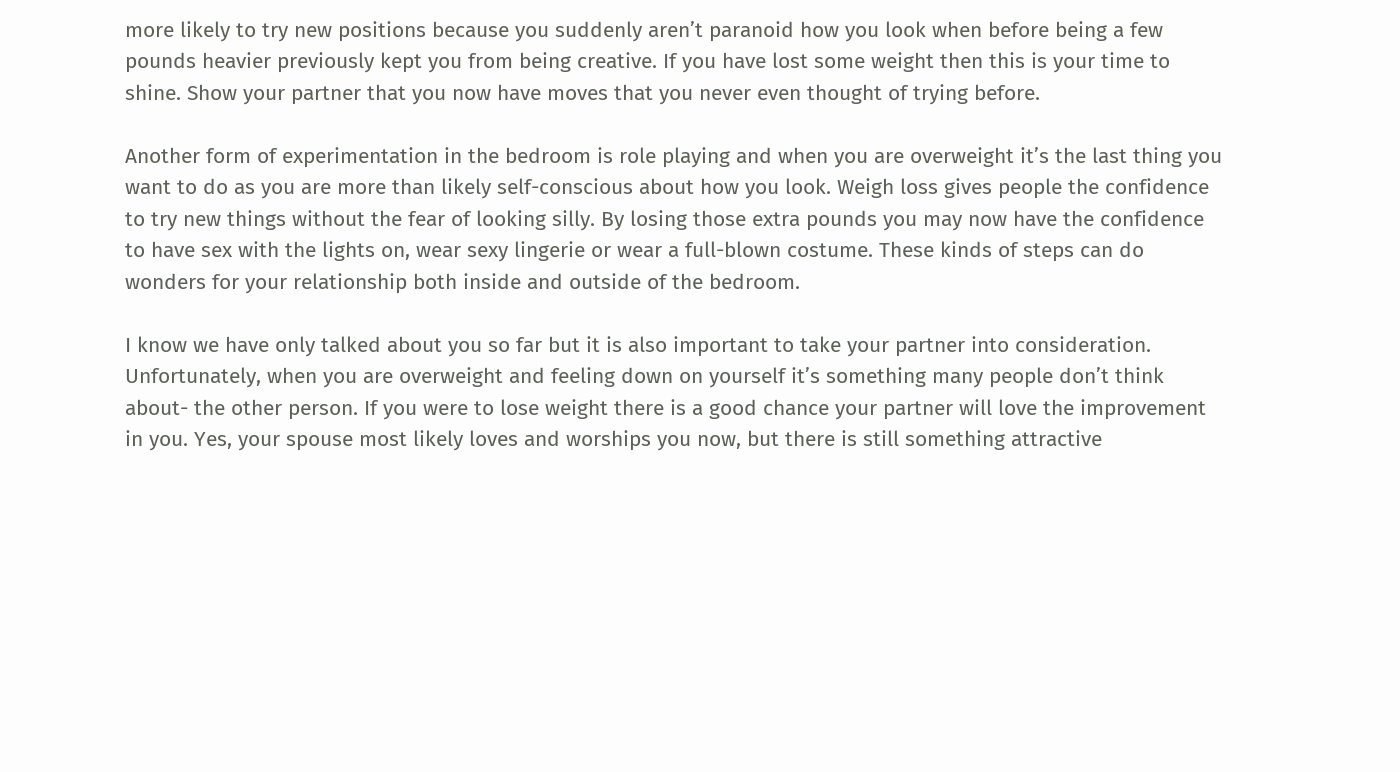more likely to try new positions because you suddenly aren’t paranoid how you look when before being a few pounds heavier previously kept you from being creative. If you have lost some weight then this is your time to shine. Show your partner that you now have moves that you never even thought of trying before.

Another form of experimentation in the bedroom is role playing and when you are overweight it’s the last thing you want to do as you are more than likely self-conscious about how you look. Weigh loss gives people the confidence to try new things without the fear of looking silly. By losing those extra pounds you may now have the confidence to have sex with the lights on, wear sexy lingerie or wear a full-blown costume. These kinds of steps can do wonders for your relationship both inside and outside of the bedroom.

I know we have only talked about you so far but it is also important to take your partner into consideration. Unfortunately, when you are overweight and feeling down on yourself it’s something many people don’t think about- the other person. If you were to lose weight there is a good chance your partner will love the improvement in you. Yes, your spouse most likely loves and worships you now, but there is still something attractive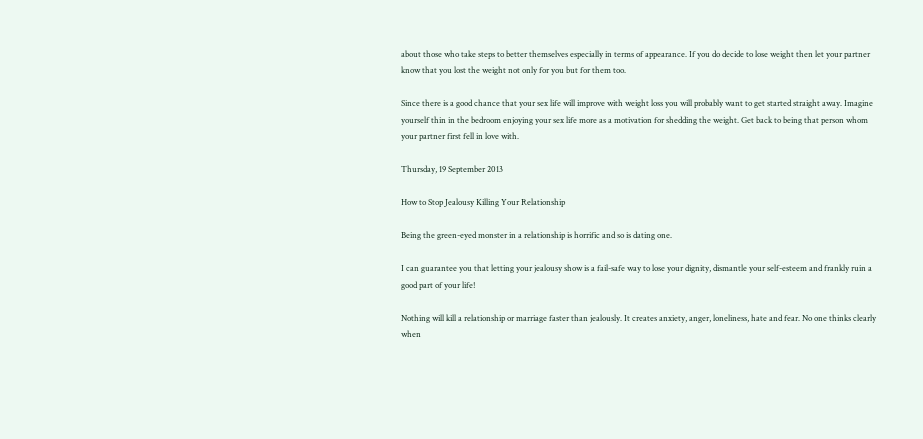about those who take steps to better themselves especially in terms of appearance. If you do decide to lose weight then let your partner know that you lost the weight not only for you but for them too.

Since there is a good chance that your sex life will improve with weight loss you will probably want to get started straight away. Imagine yourself thin in the bedroom enjoying your sex life more as a motivation for shedding the weight. Get back to being that person whom your partner first fell in love with.

Thursday, 19 September 2013

How to Stop Jealousy Killing Your Relationship

Being the green-eyed monster in a relationship is horrific and so is dating one.

I can guarantee you that letting your jealousy show is a fail-safe way to lose your dignity, dismantle your self-esteem and frankly ruin a good part of your life!

Nothing will kill a relationship or marriage faster than jealously. It creates anxiety, anger, loneliness, hate and fear. No one thinks clearly when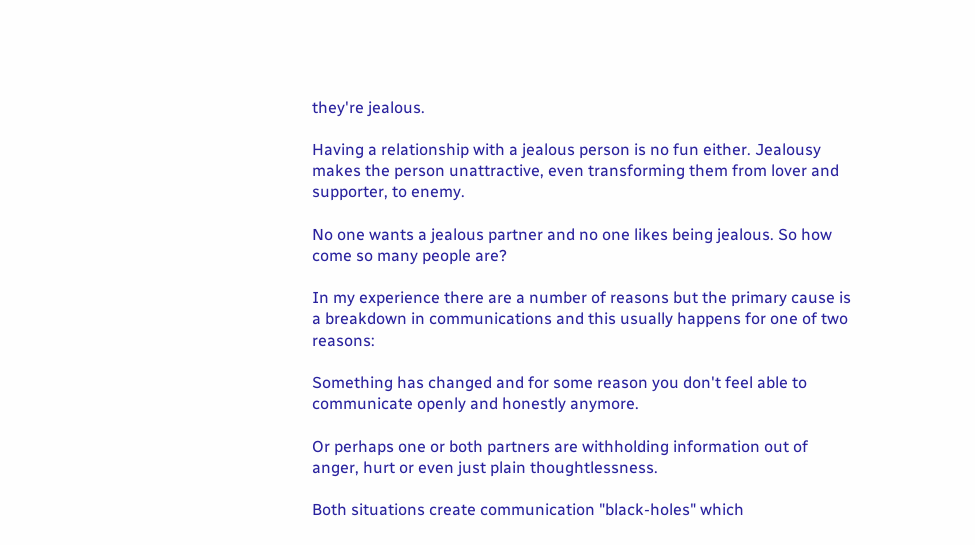they're jealous.

Having a relationship with a jealous person is no fun either. Jealousy makes the person unattractive, even transforming them from lover and supporter, to enemy.

No one wants a jealous partner and no one likes being jealous. So how come so many people are?

In my experience there are a number of reasons but the primary cause is a breakdown in communications and this usually happens for one of two reasons:

Something has changed and for some reason you don't feel able to communicate openly and honestly anymore.

Or perhaps one or both partners are withholding information out of anger, hurt or even just plain thoughtlessness.

Both situations create communication "black-holes" which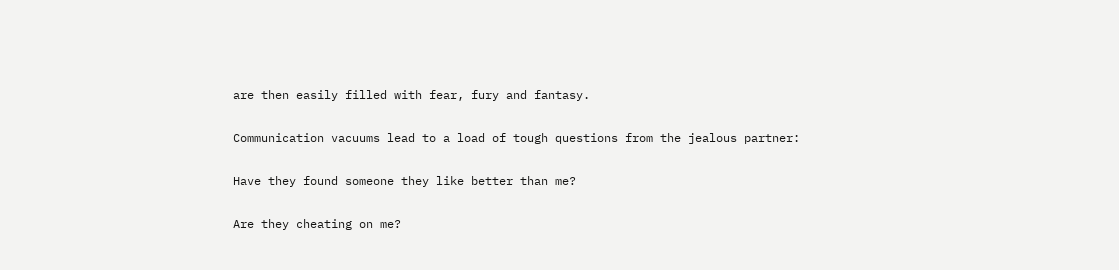are then easily filled with fear, fury and fantasy.

Communication vacuums lead to a load of tough questions from the jealous partner:

Have they found someone they like better than me?

Are they cheating on me?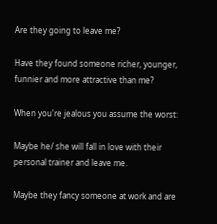Are they going to leave me?

Have they found someone richer, younger, funnier and more attractive than me?

When you're jealous you assume the worst:

Maybe he/ she will fall in love with their personal trainer and leave me.

Maybe they fancy someone at work and are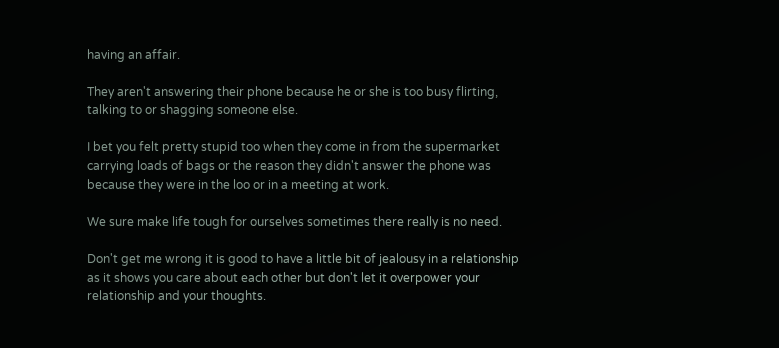having an affair.

They aren't answering their phone because he or she is too busy flirting, talking to or shagging someone else.

I bet you felt pretty stupid too when they come in from the supermarket carrying loads of bags or the reason they didn't answer the phone was because they were in the loo or in a meeting at work.

We sure make life tough for ourselves sometimes there really is no need.

Don't get me wrong it is good to have a little bit of jealousy in a relationship as it shows you care about each other but don't let it overpower your relationship and your thoughts.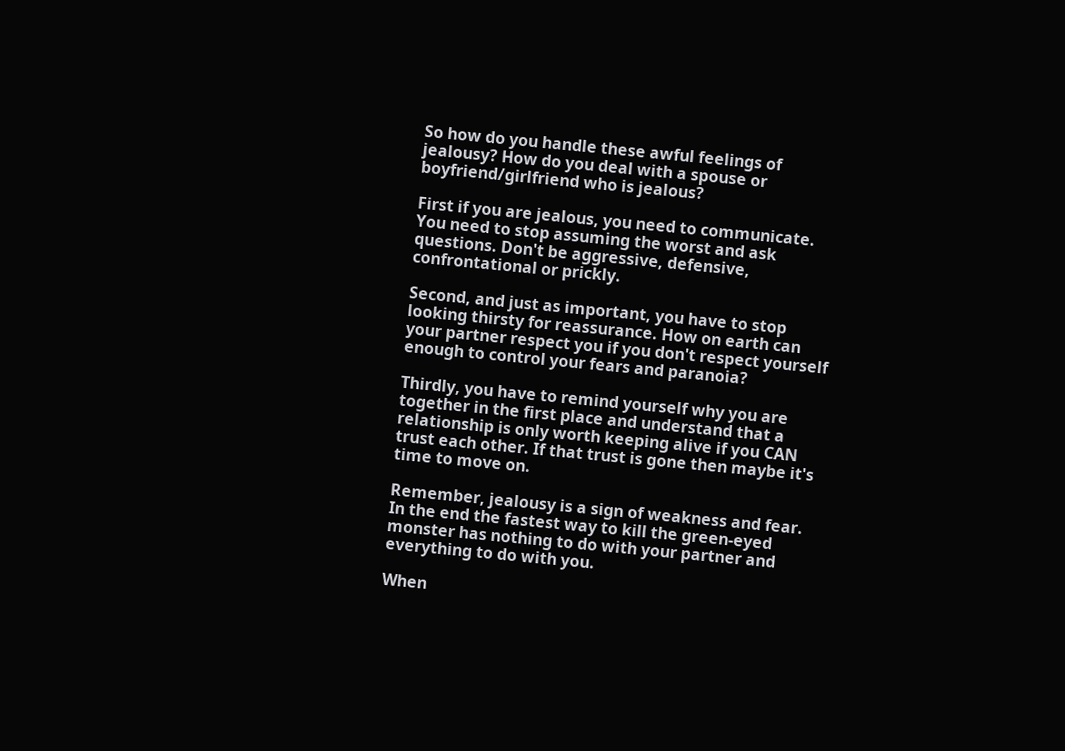So how do you handle these awful feelings of jealousy? How do you deal with a spouse or boyfriend/girlfriend who is jealous?

First if you are jealous, you need to communicate. You need to stop assuming the worst and ask questions. Don't be aggressive, defensive, confrontational or prickly.

Second, and just as important, you have to stop looking thirsty for reassurance. How on earth can your partner respect you if you don't respect yourself enough to control your fears and paranoia?

Thirdly, you have to remind yourself why you are together in the first place and understand that a relationship is only worth keeping alive if you CAN trust each other. If that trust is gone then maybe it's time to move on.

Remember, jealousy is a sign of weakness and fear. In the end the fastest way to kill the green-eyed monster has nothing to do with your partner and everything to do with you.

When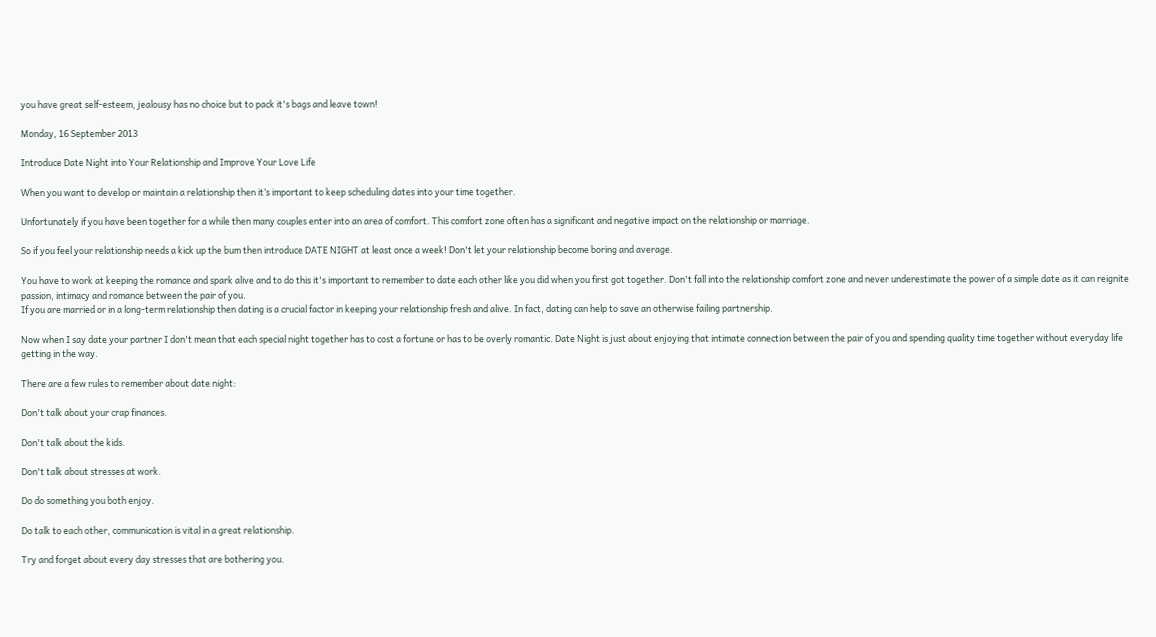you have great self-esteem, jealousy has no choice but to pack it's bags and leave town!

Monday, 16 September 2013

Introduce Date Night into Your Relationship and Improve Your Love Life

When you want to develop or maintain a relationship then it’s important to keep scheduling dates into your time together.

Unfortunately if you have been together for a while then many couples enter into an area of comfort. This comfort zone often has a significant and negative impact on the relationship or marriage.

So if you feel your relationship needs a kick up the bum then introduce DATE NIGHT at least once a week! Don't let your relationship become boring and average.

You have to work at keeping the romance and spark alive and to do this it's important to remember to date each other like you did when you first got together. Don't fall into the relationship comfort zone and never underestimate the power of a simple date as it can reignite passion, intimacy and romance between the pair of you.
If you are married or in a long-term relationship then dating is a crucial factor in keeping your relationship fresh and alive. In fact, dating can help to save an otherwise failing partnership.

Now when I say date your partner I don't mean that each special night together has to cost a fortune or has to be overly romantic. Date Night is just about enjoying that intimate connection between the pair of you and spending quality time together without everyday life getting in the way.

There are a few rules to remember about date night:

Don't talk about your crap finances.

Don't talk about the kids.

Don't talk about stresses at work.

Do do something you both enjoy.

Do talk to each other, communication is vital in a great relationship.

Try and forget about every day stresses that are bothering you.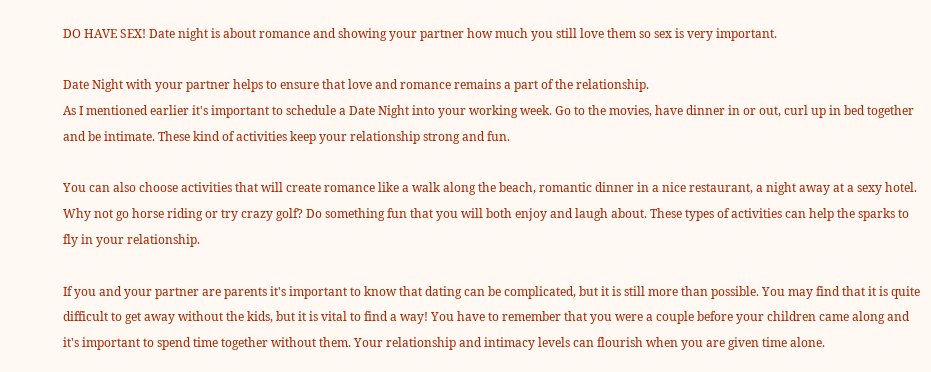DO HAVE SEX! Date night is about romance and showing your partner how much you still love them so sex is very important.

Date Night with your partner helps to ensure that love and romance remains a part of the relationship.
As I mentioned earlier it's important to schedule a Date Night into your working week. Go to the movies, have dinner in or out, curl up in bed together and be intimate. These kind of activities keep your relationship strong and fun.

You can also choose activities that will create romance like a walk along the beach, romantic dinner in a nice restaurant, a night away at a sexy hotel. Why not go horse riding or try crazy golf? Do something fun that you will both enjoy and laugh about. These types of activities can help the sparks to fly in your relationship.

If you and your partner are parents it's important to know that dating can be complicated, but it is still more than possible. You may find that it is quite difficult to get away without the kids, but it is vital to find a way! You have to remember that you were a couple before your children came along and it's important to spend time together without them. Your relationship and intimacy levels can flourish when you are given time alone.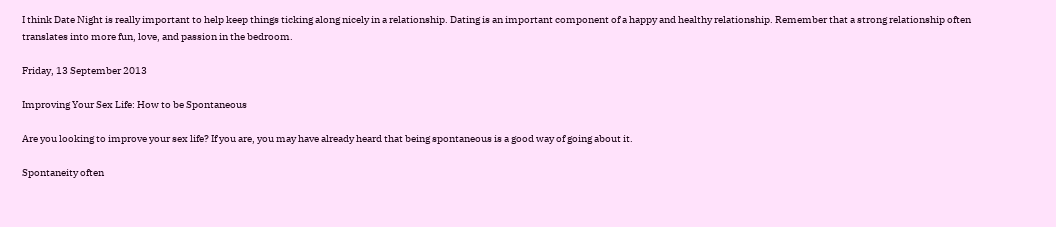I think Date Night is really important to help keep things ticking along nicely in a relationship. Dating is an important component of a happy and healthy relationship. Remember that a strong relationship often translates into more fun, love, and passion in the bedroom.

Friday, 13 September 2013

Improving Your Sex Life: How to be Spontaneous

Are you looking to improve your sex life? If you are, you may have already heard that being spontaneous is a good way of going about it.

Spontaneity often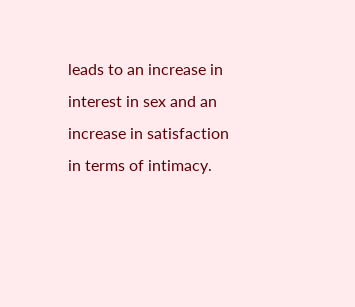leads to an increase in interest in sex and an increase in satisfaction in terms of intimacy.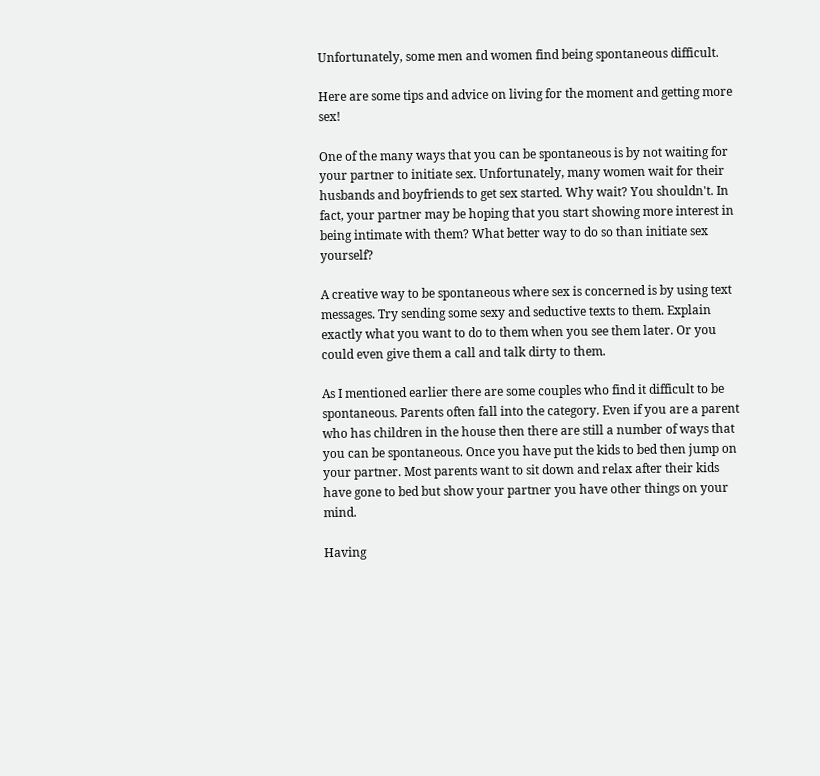Unfortunately, some men and women find being spontaneous difficult.

Here are some tips and advice on living for the moment and getting more sex!

One of the many ways that you can be spontaneous is by not waiting for your partner to initiate sex. Unfortunately, many women wait for their husbands and boyfriends to get sex started. Why wait? You shouldn't. In fact, your partner may be hoping that you start showing more interest in being intimate with them? What better way to do so than initiate sex yourself?

A creative way to be spontaneous where sex is concerned is by using text messages. Try sending some sexy and seductive texts to them. Explain exactly what you want to do to them when you see them later. Or you could even give them a call and talk dirty to them.

As I mentioned earlier there are some couples who find it difficult to be spontaneous. Parents often fall into the category. Even if you are a parent who has children in the house then there are still a number of ways that you can be spontaneous. Once you have put the kids to bed then jump on your partner. Most parents want to sit down and relax after their kids have gone to bed but show your partner you have other things on your mind.

Having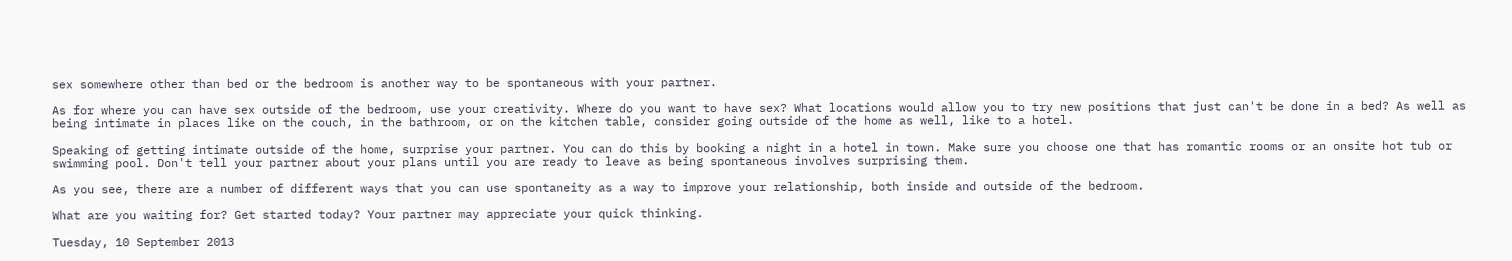sex somewhere other than bed or the bedroom is another way to be spontaneous with your partner.

As for where you can have sex outside of the bedroom, use your creativity. Where do you want to have sex? What locations would allow you to try new positions that just can't be done in a bed? As well as being intimate in places like on the couch, in the bathroom, or on the kitchen table, consider going outside of the home as well, like to a hotel.

Speaking of getting intimate outside of the home, surprise your partner. You can do this by booking a night in a hotel in town. Make sure you choose one that has romantic rooms or an onsite hot tub or swimming pool. Don't tell your partner about your plans until you are ready to leave as being spontaneous involves surprising them.

As you see, there are a number of different ways that you can use spontaneity as a way to improve your relationship, both inside and outside of the bedroom.

What are you waiting for? Get started today? Your partner may appreciate your quick thinking.

Tuesday, 10 September 2013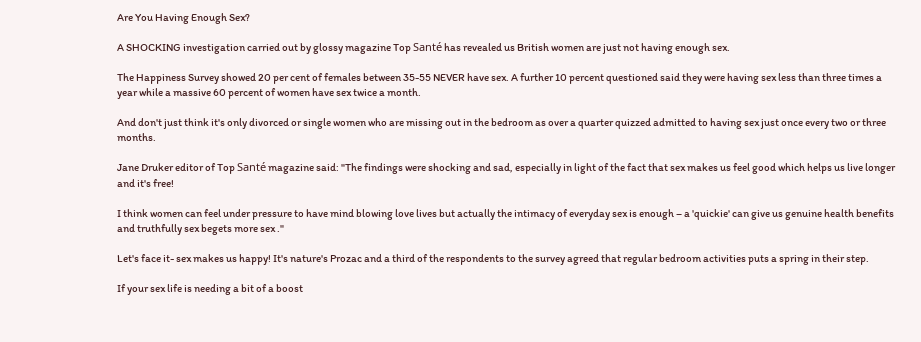Are You Having Enough Sex?

A SHOCKING investigation carried out by glossy magazine Top Santé has revealed us British women are just not having enough sex.

The Happiness Survey showed 20 per cent of females between 35-55 NEVER have sex. A further 10 percent questioned said they were having sex less than three times a year while a massive 60 percent of women have sex twice a month.

And don't just think it's only divorced or single women who are missing out in the bedroom as over a quarter quizzed admitted to having sex just once every two or three months.

Jane Druker editor of Top Santé magazine said: "The findings were shocking and sad, especially in light of the fact that sex makes us feel good which helps us live longer and it's free!

I think women can feel under pressure to have mind blowing love lives but actually the intimacy of everyday sex is enough – a 'quickie' can give us genuine health benefits and truthfully sex begets more sex ."

Let's face it- sex makes us happy! It's nature's Prozac and a third of the respondents to the survey agreed that regular bedroom activities puts a spring in their step.

If your sex life is needing a bit of a boost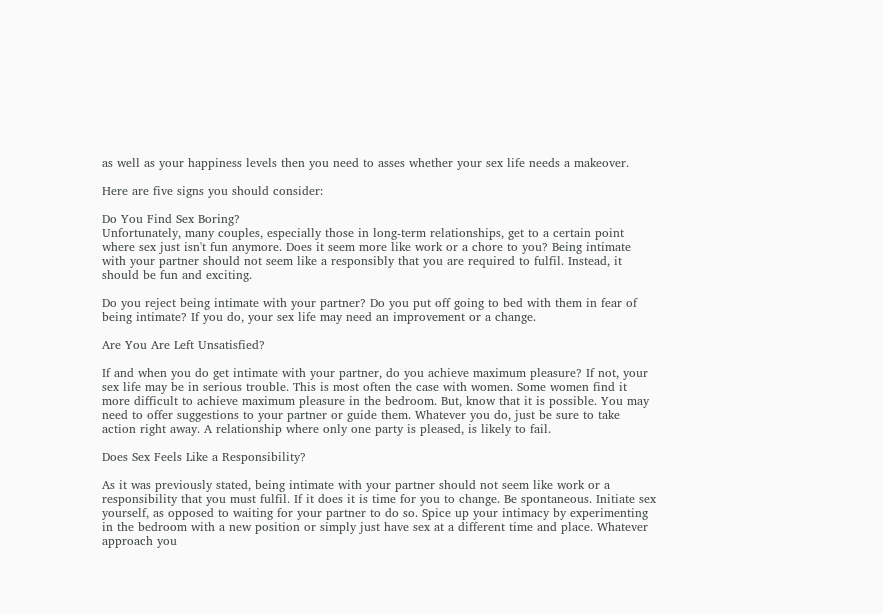as well as your happiness levels then you need to asses whether your sex life needs a makeover.

Here are five signs you should consider:

Do You Find Sex Boring?
Unfortunately, many couples, especially those in long-term relationships, get to a certain point where sex just isn't fun anymore. Does it seem more like work or a chore to you? Being intimate with your partner should not seem like a responsibly that you are required to fulfil. Instead, it should be fun and exciting.

Do you reject being intimate with your partner? Do you put off going to bed with them in fear of being intimate? If you do, your sex life may need an improvement or a change.

Are You Are Left Unsatisfied?

If and when you do get intimate with your partner, do you achieve maximum pleasure? If not, your sex life may be in serious trouble. This is most often the case with women. Some women find it more difficult to achieve maximum pleasure in the bedroom. But, know that it is possible. You may need to offer suggestions to your partner or guide them. Whatever you do, just be sure to take action right away. A relationship where only one party is pleased, is likely to fail.

Does Sex Feels Like a Responsibility?

As it was previously stated, being intimate with your partner should not seem like work or a responsibility that you must fulfil. If it does it is time for you to change. Be spontaneous. Initiate sex yourself, as opposed to waiting for your partner to do so. Spice up your intimacy by experimenting in the bedroom with a new position or simply just have sex at a different time and place. Whatever approach you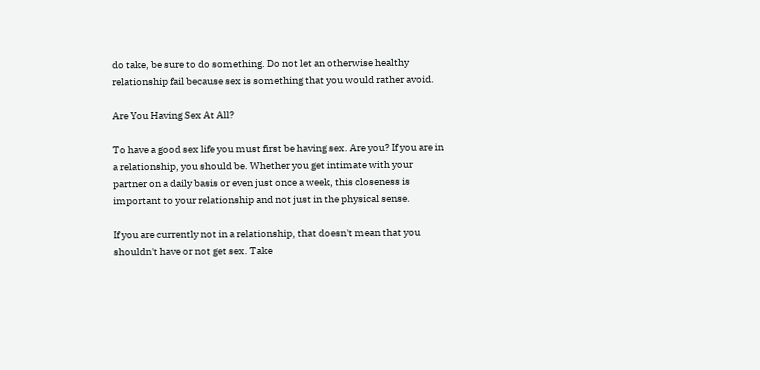do take, be sure to do something. Do not let an otherwise healthy relationship fail because sex is something that you would rather avoid.

Are You Having Sex At All?

To have a good sex life you must first be having sex. Are you? If you are in a relationship, you should be. Whether you get intimate with your partner on a daily basis or even just once a week, this closeness is important to your relationship and not just in the physical sense.

If you are currently not in a relationship, that doesn't mean that you shouldn't have or not get sex. Take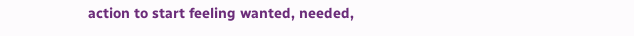action to start feeling wanted, needed,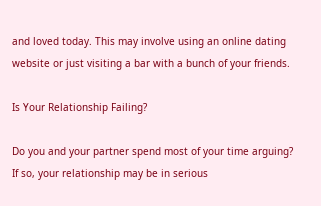and loved today. This may involve using an online dating website or just visiting a bar with a bunch of your friends.

Is Your Relationship Failing?

Do you and your partner spend most of your time arguing? If so, your relationship may be in serious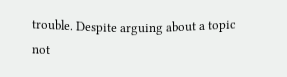trouble. Despite arguing about a topic not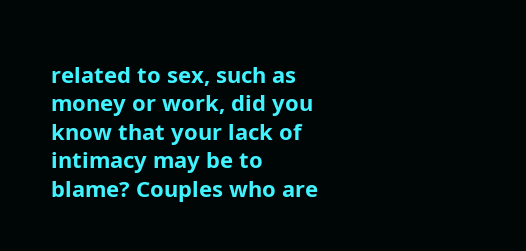related to sex, such as money or work, did you know that your lack of intimacy may be to blame? Couples who are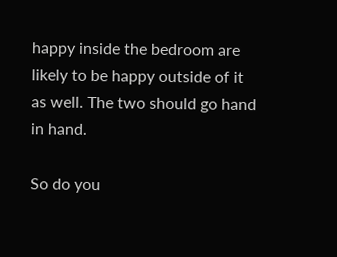happy inside the bedroom are likely to be happy outside of it as well. The two should go hand in hand.

So do you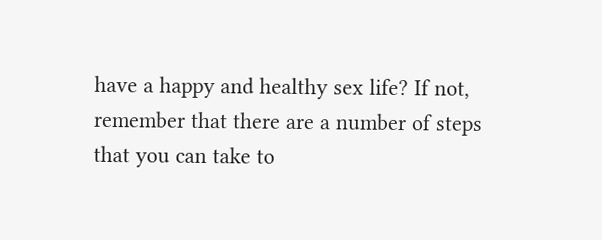have a happy and healthy sex life? If not, remember that there are a number of steps that you can take to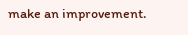make an improvement.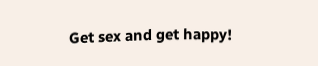Get sex and get happy!